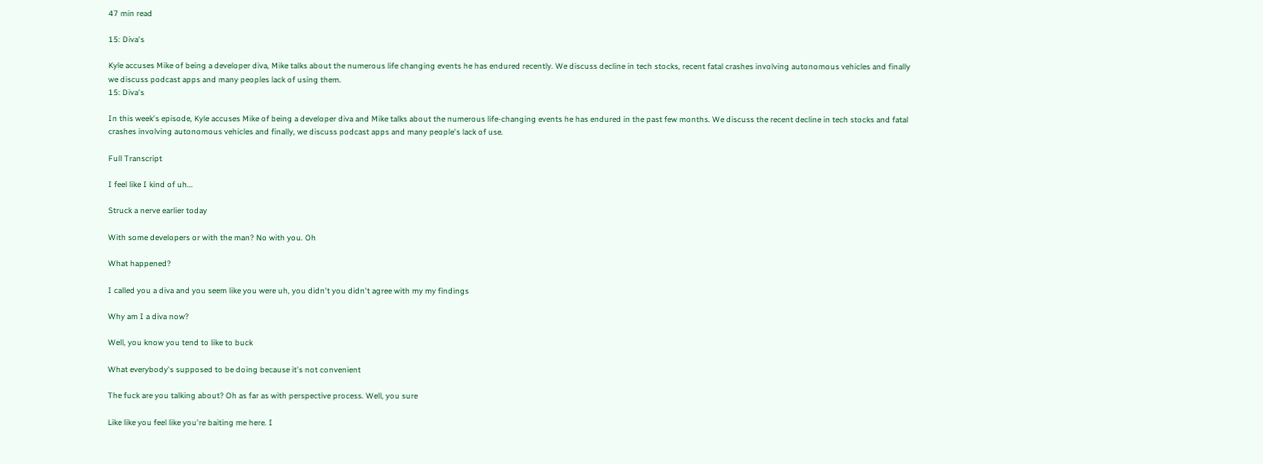47 min read

15: Diva's

Kyle accuses Mike of being a developer diva, Mike talks about the numerous life changing events he has endured recently. We discuss decline in tech stocks, recent fatal crashes involving autonomous vehicles and finally we discuss podcast apps and many peoples lack of using them.
15: Diva's

In this week's episode, Kyle accuses Mike of being a developer diva and Mike talks about the numerous life-changing events he has endured in the past few months. We discuss the recent decline in tech stocks and fatal crashes involving autonomous vehicles and finally, we discuss podcast apps and many people's lack of use.

Full Transcript

I feel like I kind of uh...

Struck a nerve earlier today

With some developers or with the man? No with you. Oh

What happened?

I called you a diva and you seem like you were uh, you didn't you didn't agree with my my findings

Why am I a diva now?

Well, you know you tend to like to buck

What everybody's supposed to be doing because it's not convenient

The fuck are you talking about? Oh as far as with perspective process. Well, you sure

Like like you feel like you're baiting me here. I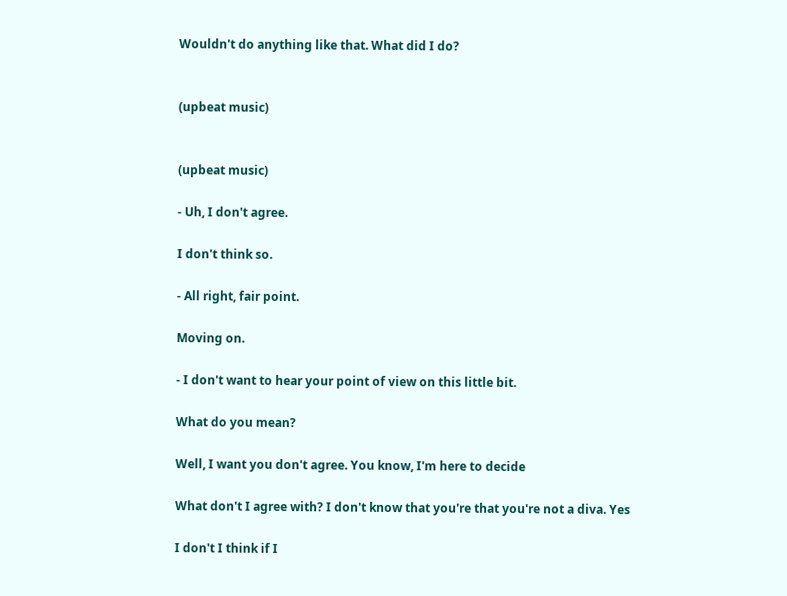Wouldn't do anything like that. What did I do?


(upbeat music)


(upbeat music)

- Uh, I don't agree.

I don't think so.

- All right, fair point.

Moving on.

- I don't want to hear your point of view on this little bit.

What do you mean?

Well, I want you don't agree. You know, I'm here to decide

What don't I agree with? I don't know that you're that you're not a diva. Yes

I don't I think if I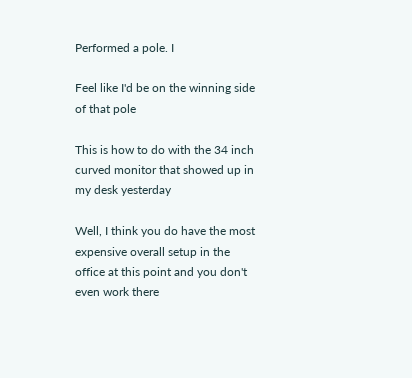Performed a pole. I

Feel like I'd be on the winning side of that pole

This is how to do with the 34 inch curved monitor that showed up in my desk yesterday

Well, I think you do have the most expensive overall setup in the office at this point and you don't even work there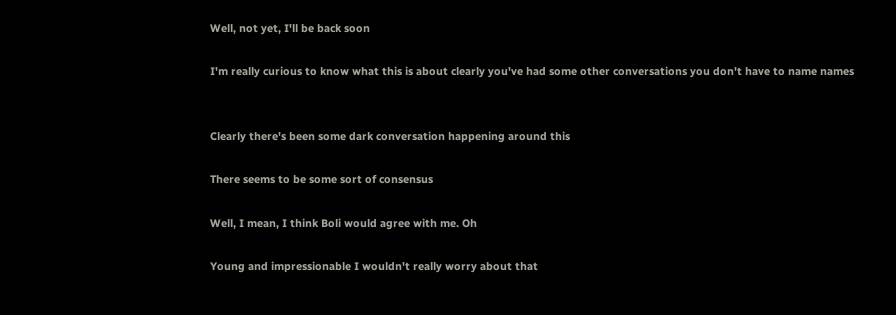Well, not yet, I'll be back soon

I'm really curious to know what this is about clearly you've had some other conversations you don't have to name names


Clearly there's been some dark conversation happening around this

There seems to be some sort of consensus

Well, I mean, I think Boli would agree with me. Oh

Young and impressionable I wouldn't really worry about that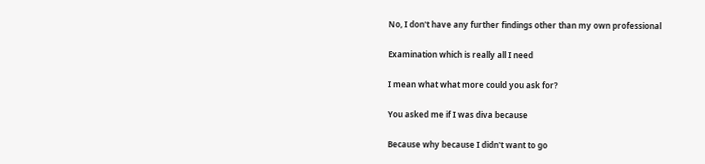No, I don't have any further findings other than my own professional

Examination which is really all I need

I mean what what more could you ask for?

You asked me if I was diva because

Because why because I didn't want to go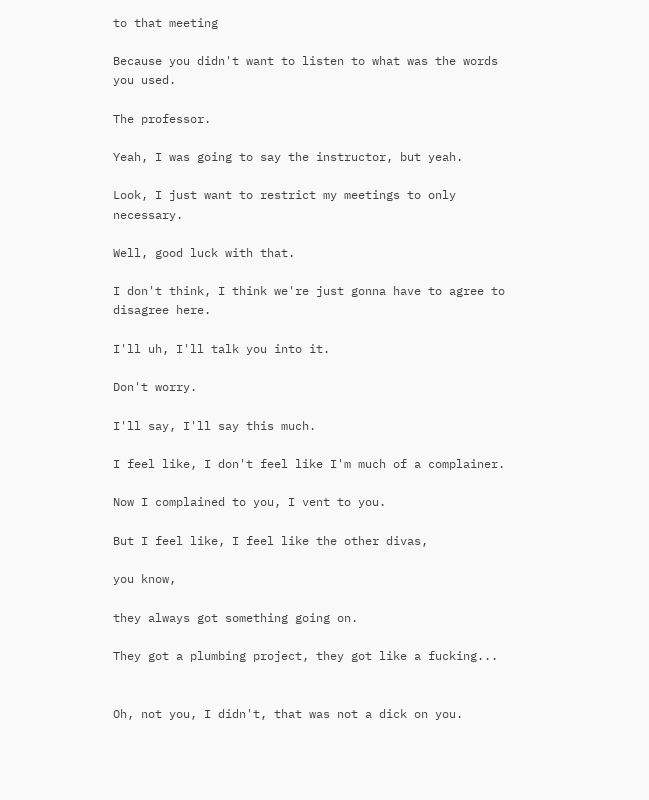to that meeting

Because you didn't want to listen to what was the words you used.

The professor.

Yeah, I was going to say the instructor, but yeah.

Look, I just want to restrict my meetings to only necessary.

Well, good luck with that.

I don't think, I think we're just gonna have to agree to disagree here.

I'll uh, I'll talk you into it.

Don't worry.

I'll say, I'll say this much.

I feel like, I don't feel like I'm much of a complainer.

Now I complained to you, I vent to you.

But I feel like, I feel like the other divas,

you know,

they always got something going on.

They got a plumbing project, they got like a fucking...


Oh, not you, I didn't, that was not a dick on you.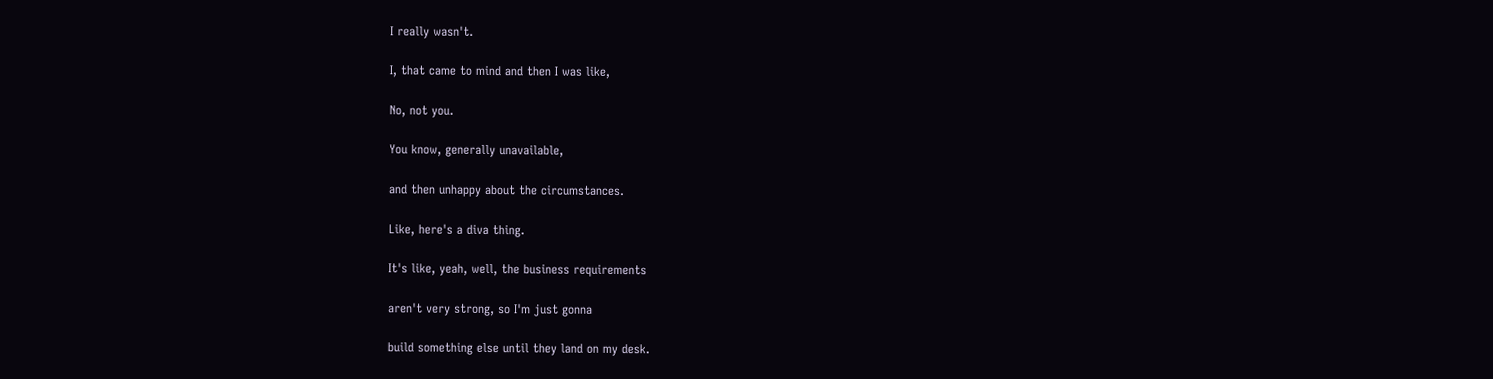I really wasn't.

I, that came to mind and then I was like,

No, not you.

You know, generally unavailable,

and then unhappy about the circumstances.

Like, here's a diva thing.

It's like, yeah, well, the business requirements

aren't very strong, so I'm just gonna

build something else until they land on my desk.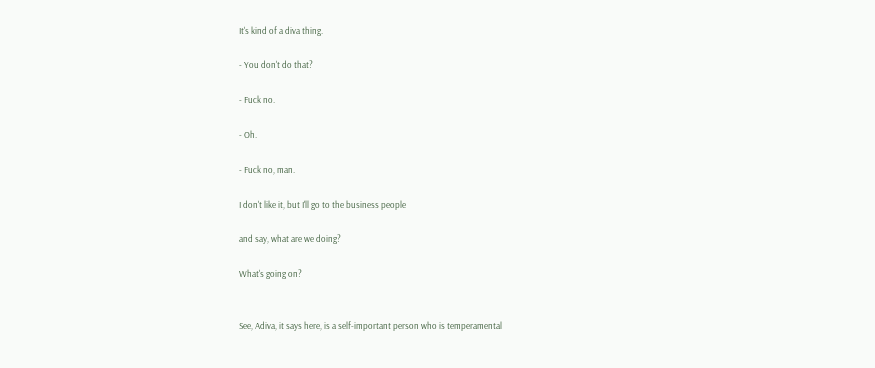It's kind of a diva thing.

- You don't do that?

- Fuck no.

- Oh.

- Fuck no, man.

I don't like it, but I'll go to the business people

and say, what are we doing?

What's going on?


See, Adiva, it says here, is a self-important person who is temperamental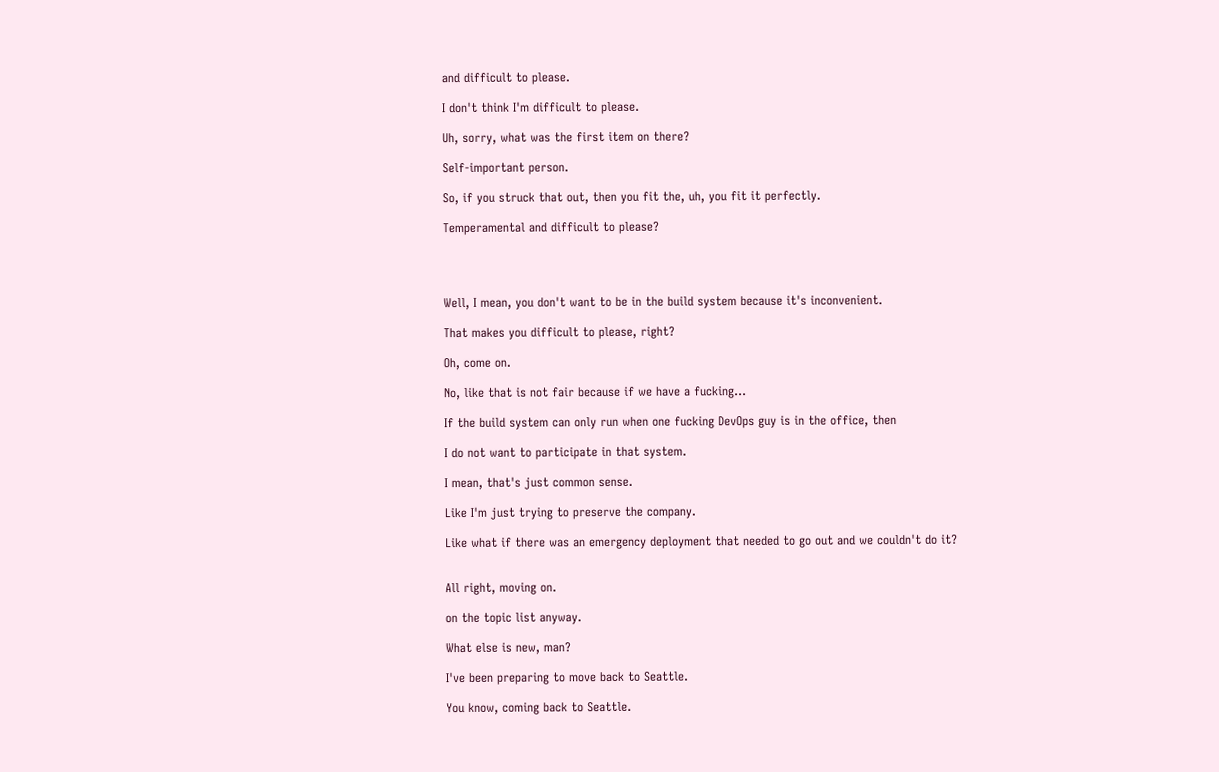and difficult to please.

I don't think I'm difficult to please.

Uh, sorry, what was the first item on there?

Self-important person.

So, if you struck that out, then you fit the, uh, you fit it perfectly.

Temperamental and difficult to please?




Well, I mean, you don't want to be in the build system because it's inconvenient.

That makes you difficult to please, right?

Oh, come on.

No, like that is not fair because if we have a fucking...

If the build system can only run when one fucking DevOps guy is in the office, then

I do not want to participate in that system.

I mean, that's just common sense.

Like I'm just trying to preserve the company.

Like what if there was an emergency deployment that needed to go out and we couldn't do it?


All right, moving on.

on the topic list anyway.

What else is new, man?

I've been preparing to move back to Seattle.

You know, coming back to Seattle.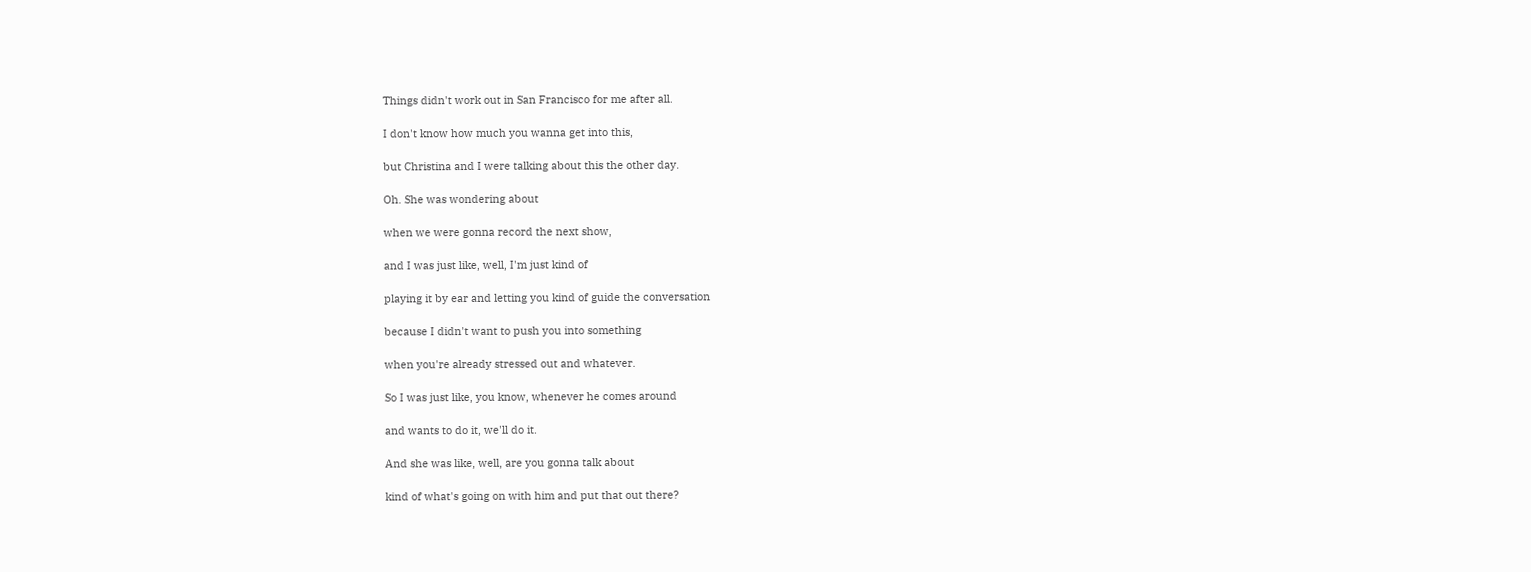Things didn't work out in San Francisco for me after all.

I don't know how much you wanna get into this,

but Christina and I were talking about this the other day.

Oh. She was wondering about

when we were gonna record the next show,

and I was just like, well, I'm just kind of

playing it by ear and letting you kind of guide the conversation

because I didn't want to push you into something

when you're already stressed out and whatever.

So I was just like, you know, whenever he comes around

and wants to do it, we'll do it.

And she was like, well, are you gonna talk about

kind of what's going on with him and put that out there?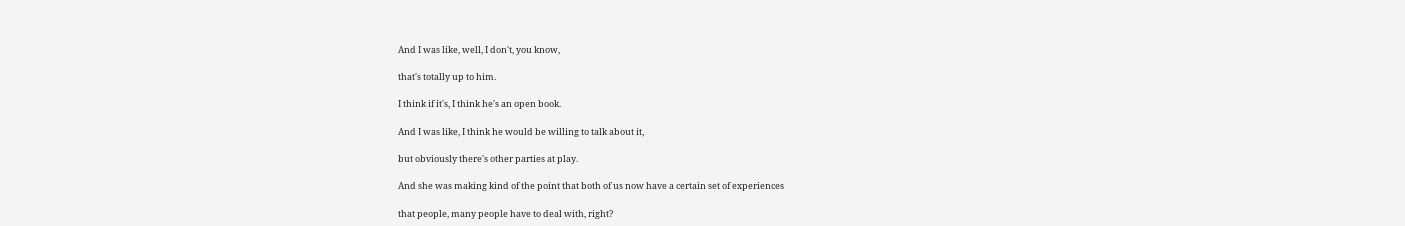And I was like, well, I don't, you know,

that's totally up to him.

I think if it's, I think he's an open book.

And I was like, I think he would be willing to talk about it,

but obviously there's other parties at play.

And she was making kind of the point that both of us now have a certain set of experiences

that people, many people have to deal with, right?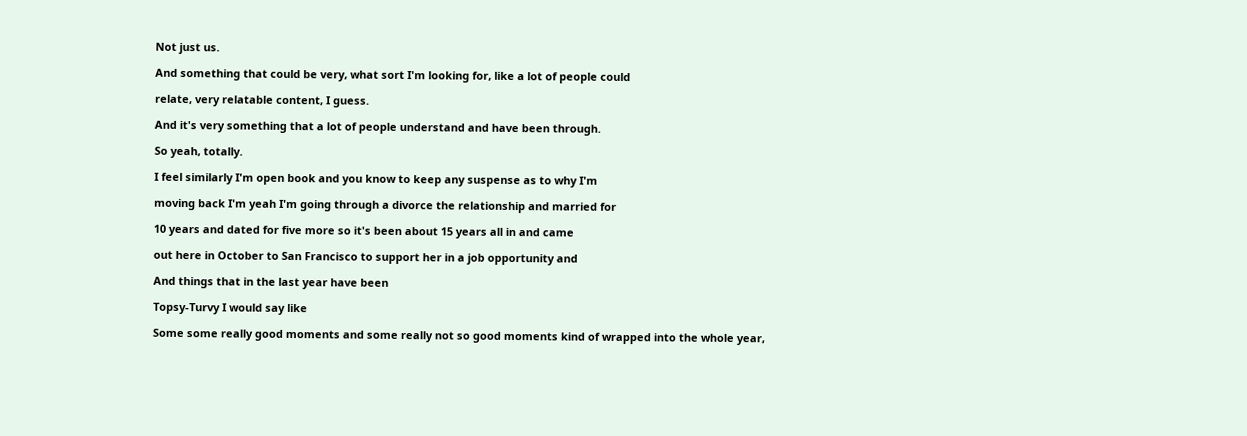Not just us.

And something that could be very, what sort I'm looking for, like a lot of people could

relate, very relatable content, I guess.

And it's very something that a lot of people understand and have been through.

So yeah, totally.

I feel similarly I'm open book and you know to keep any suspense as to why I'm

moving back I'm yeah I'm going through a divorce the relationship and married for

10 years and dated for five more so it's been about 15 years all in and came

out here in October to San Francisco to support her in a job opportunity and

And things that in the last year have been

Topsy-Turvy I would say like

Some some really good moments and some really not so good moments kind of wrapped into the whole year,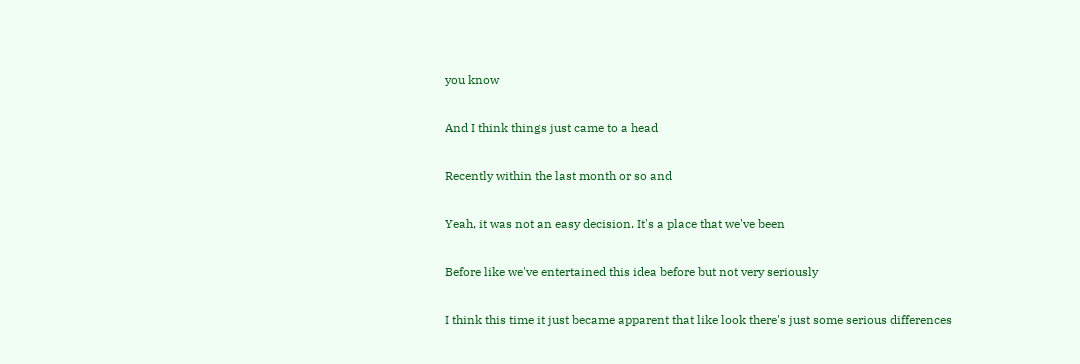you know

And I think things just came to a head

Recently within the last month or so and

Yeah, it was not an easy decision. It's a place that we've been

Before like we've entertained this idea before but not very seriously

I think this time it just became apparent that like look there's just some serious differences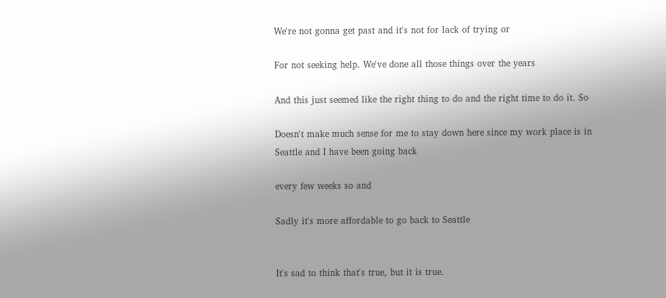We're not gonna get past and it's not for lack of trying or

For not seeking help. We've done all those things over the years

And this just seemed like the right thing to do and the right time to do it. So

Doesn't make much sense for me to stay down here since my work place is in Seattle and I have been going back

every few weeks so and

Sadly it's more affordable to go back to Seattle


It's sad to think that's true, but it is true.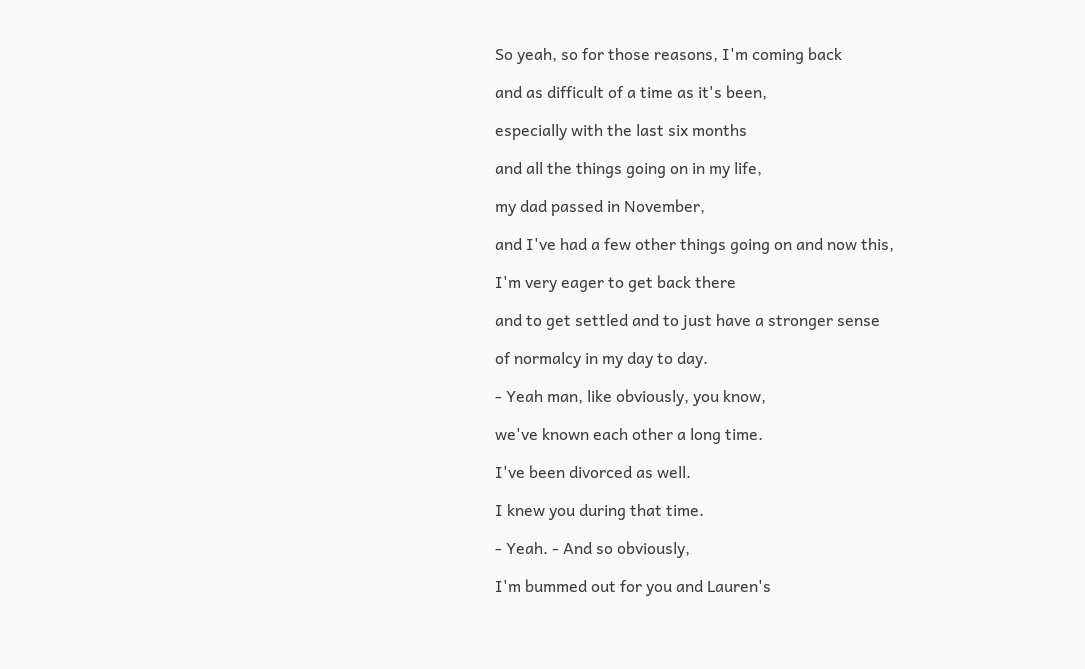So yeah, so for those reasons, I'm coming back

and as difficult of a time as it's been,

especially with the last six months

and all the things going on in my life,

my dad passed in November,

and I've had a few other things going on and now this,

I'm very eager to get back there

and to get settled and to just have a stronger sense

of normalcy in my day to day.

- Yeah man, like obviously, you know,

we've known each other a long time.

I've been divorced as well.

I knew you during that time.

- Yeah. - And so obviously,

I'm bummed out for you and Lauren's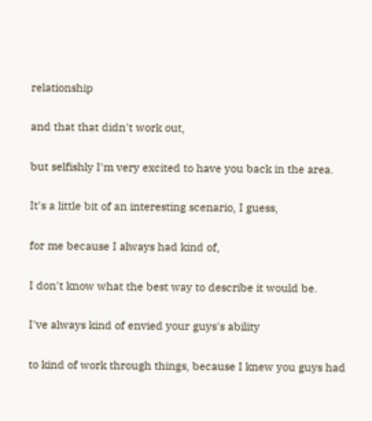relationship

and that that didn't work out,

but selfishly I'm very excited to have you back in the area.

It's a little bit of an interesting scenario, I guess,

for me because I always had kind of,

I don't know what the best way to describe it would be.

I've always kind of envied your guys's ability

to kind of work through things, because I knew you guys had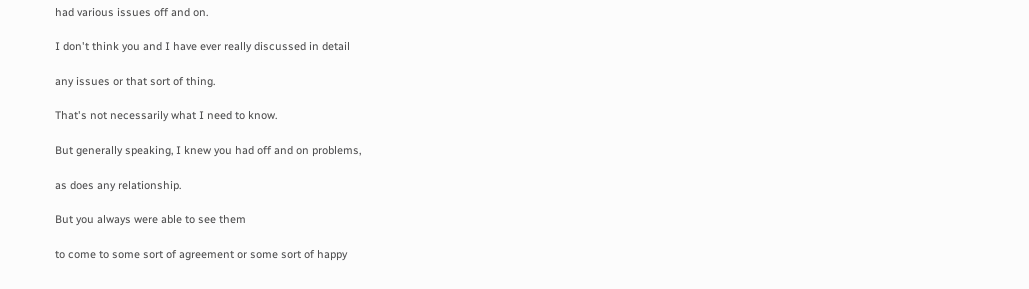had various issues off and on.

I don't think you and I have ever really discussed in detail

any issues or that sort of thing.

That's not necessarily what I need to know.

But generally speaking, I knew you had off and on problems,

as does any relationship.

But you always were able to see them

to come to some sort of agreement or some sort of happy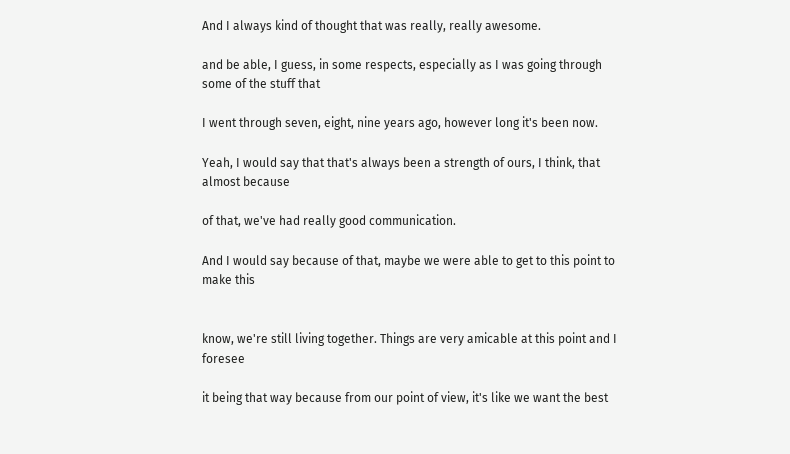And I always kind of thought that was really, really awesome.

and be able, I guess, in some respects, especially as I was going through some of the stuff that

I went through seven, eight, nine years ago, however long it's been now.

Yeah, I would say that that's always been a strength of ours, I think, that almost because

of that, we've had really good communication.

And I would say because of that, maybe we were able to get to this point to make this


know, we're still living together. Things are very amicable at this point and I foresee

it being that way because from our point of view, it's like we want the best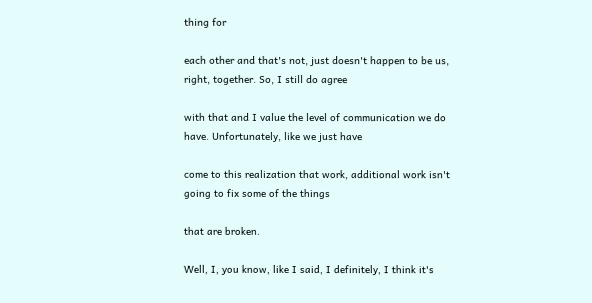thing for

each other and that's not, just doesn't happen to be us, right, together. So, I still do agree

with that and I value the level of communication we do have. Unfortunately, like we just have

come to this realization that work, additional work isn't going to fix some of the things

that are broken.

Well, I, you know, like I said, I definitely, I think it's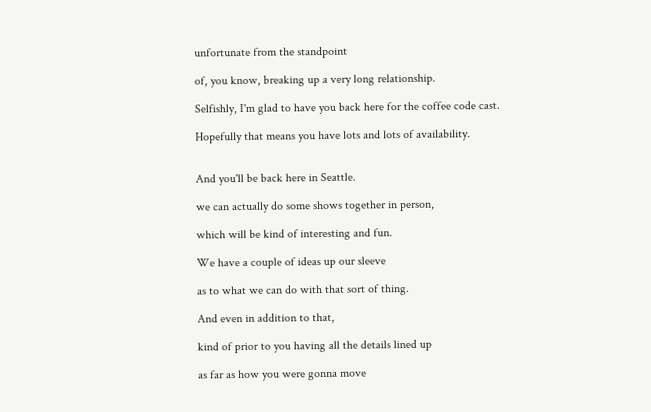unfortunate from the standpoint

of, you know, breaking up a very long relationship.

Selfishly, I'm glad to have you back here for the coffee code cast.

Hopefully that means you have lots and lots of availability.


And you'll be back here in Seattle.

we can actually do some shows together in person,

which will be kind of interesting and fun.

We have a couple of ideas up our sleeve

as to what we can do with that sort of thing.

And even in addition to that,

kind of prior to you having all the details lined up

as far as how you were gonna move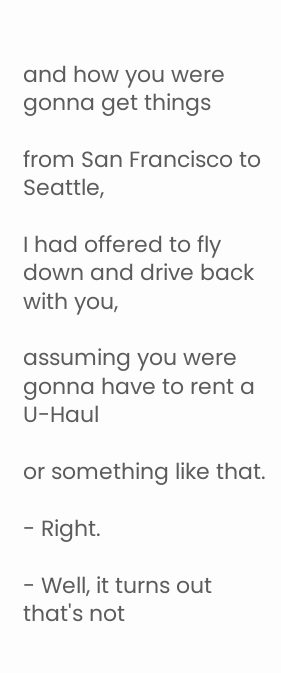and how you were gonna get things

from San Francisco to Seattle,

I had offered to fly down and drive back with you,

assuming you were gonna have to rent a U-Haul

or something like that.

- Right.

- Well, it turns out that's not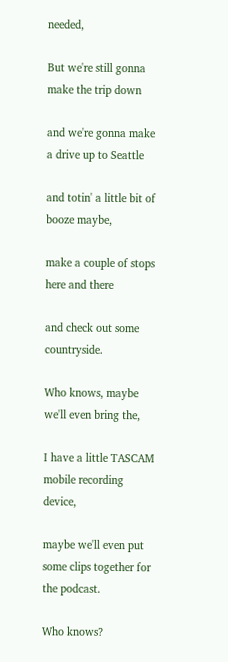needed,

But we're still gonna make the trip down

and we're gonna make a drive up to Seattle

and totin' a little bit of booze maybe,

make a couple of stops here and there

and check out some countryside.

Who knows, maybe we'll even bring the,

I have a little TASCAM mobile recording device,

maybe we'll even put some clips together for the podcast.

Who knows?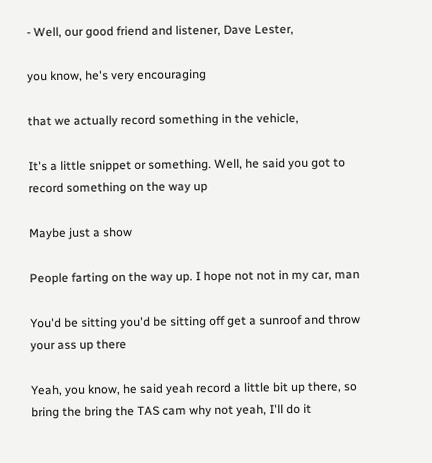- Well, our good friend and listener, Dave Lester,

you know, he's very encouraging

that we actually record something in the vehicle,

It's a little snippet or something. Well, he said you got to record something on the way up

Maybe just a show

People farting on the way up. I hope not not in my car, man

You'd be sitting you'd be sitting off get a sunroof and throw your ass up there

Yeah, you know, he said yeah record a little bit up there, so bring the bring the TAS cam why not yeah, I'll do it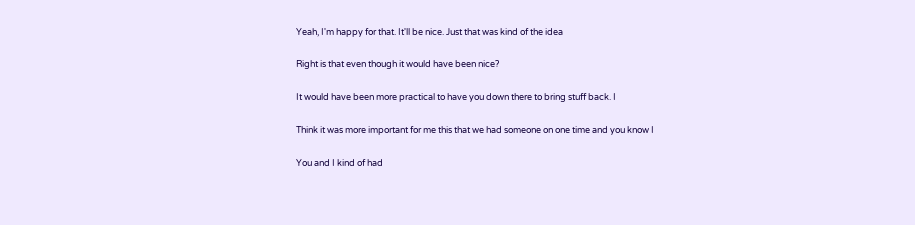Yeah, I'm happy for that. It'll be nice. Just that was kind of the idea

Right is that even though it would have been nice?

It would have been more practical to have you down there to bring stuff back. I

Think it was more important for me this that we had someone on one time and you know I

You and I kind of had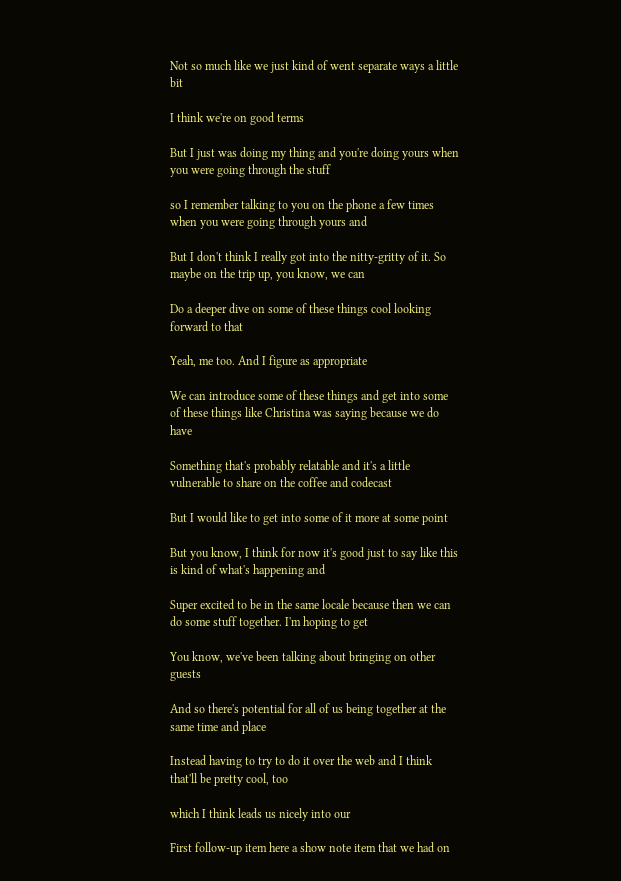Not so much like we just kind of went separate ways a little bit

I think we're on good terms

But I just was doing my thing and you're doing yours when you were going through the stuff

so I remember talking to you on the phone a few times when you were going through yours and

But I don't think I really got into the nitty-gritty of it. So maybe on the trip up, you know, we can

Do a deeper dive on some of these things cool looking forward to that

Yeah, me too. And I figure as appropriate

We can introduce some of these things and get into some of these things like Christina was saying because we do have

Something that's probably relatable and it's a little vulnerable to share on the coffee and codecast

But I would like to get into some of it more at some point

But you know, I think for now it's good just to say like this is kind of what's happening and

Super excited to be in the same locale because then we can do some stuff together. I'm hoping to get

You know, we've been talking about bringing on other guests

And so there's potential for all of us being together at the same time and place

Instead having to try to do it over the web and I think that'll be pretty cool, too

which I think leads us nicely into our

First follow-up item here a show note item that we had on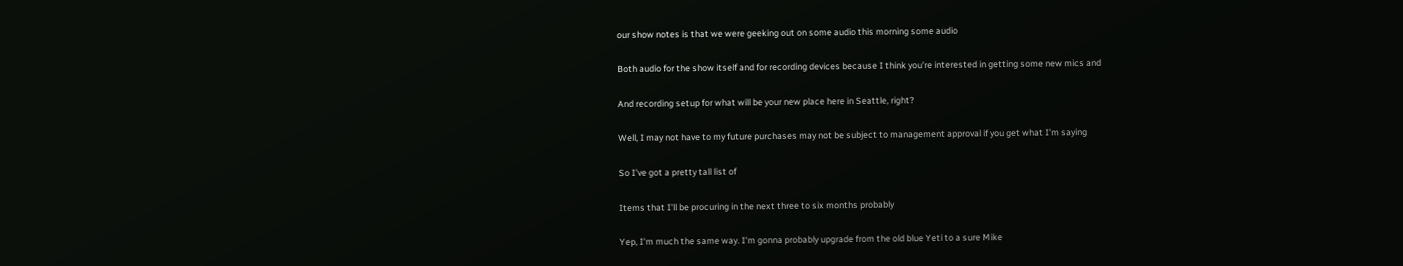our show notes is that we were geeking out on some audio this morning some audio

Both audio for the show itself and for recording devices because I think you're interested in getting some new mics and

And recording setup for what will be your new place here in Seattle, right?

Well, I may not have to my future purchases may not be subject to management approval if you get what I'm saying

So I've got a pretty tall list of

Items that I'll be procuring in the next three to six months probably

Yep, I'm much the same way. I'm gonna probably upgrade from the old blue Yeti to a sure Mike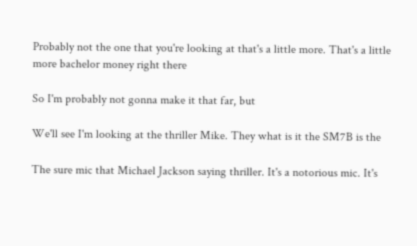Probably not the one that you're looking at that's a little more. That's a little more bachelor money right there

So I'm probably not gonna make it that far, but

We'll see I'm looking at the thriller Mike. They what is it the SM7B is the

The sure mic that Michael Jackson saying thriller. It's a notorious mic. It's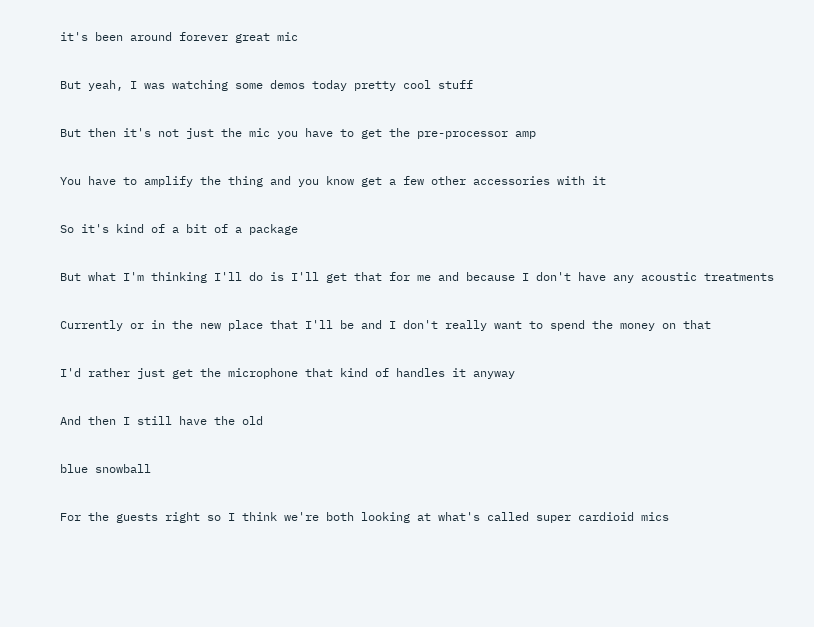it's been around forever great mic

But yeah, I was watching some demos today pretty cool stuff

But then it's not just the mic you have to get the pre-processor amp

You have to amplify the thing and you know get a few other accessories with it

So it's kind of a bit of a package

But what I'm thinking I'll do is I'll get that for me and because I don't have any acoustic treatments

Currently or in the new place that I'll be and I don't really want to spend the money on that

I'd rather just get the microphone that kind of handles it anyway

And then I still have the old

blue snowball

For the guests right so I think we're both looking at what's called super cardioid mics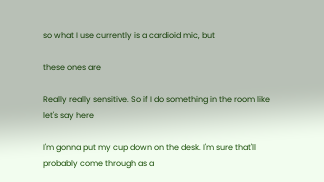so what I use currently is a cardioid mic, but

these ones are

Really really sensitive. So if I do something in the room like let's say here

I'm gonna put my cup down on the desk. I'm sure that'll probably come through as a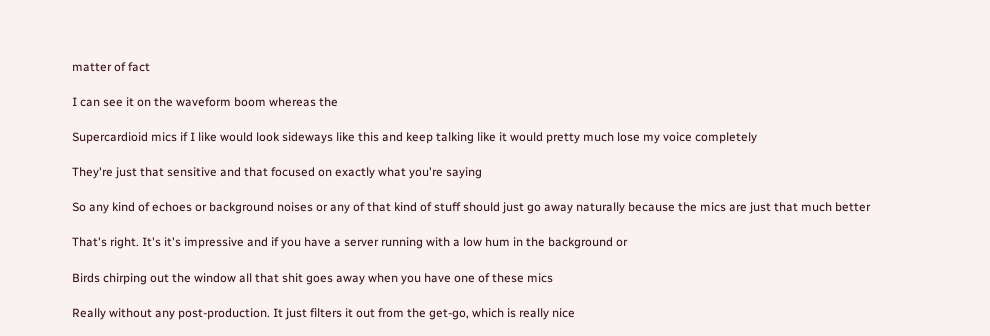matter of fact

I can see it on the waveform boom whereas the

Supercardioid mics if I like would look sideways like this and keep talking like it would pretty much lose my voice completely

They're just that sensitive and that focused on exactly what you're saying

So any kind of echoes or background noises or any of that kind of stuff should just go away naturally because the mics are just that much better

That's right. It's it's impressive and if you have a server running with a low hum in the background or

Birds chirping out the window all that shit goes away when you have one of these mics

Really without any post-production. It just filters it out from the get-go, which is really nice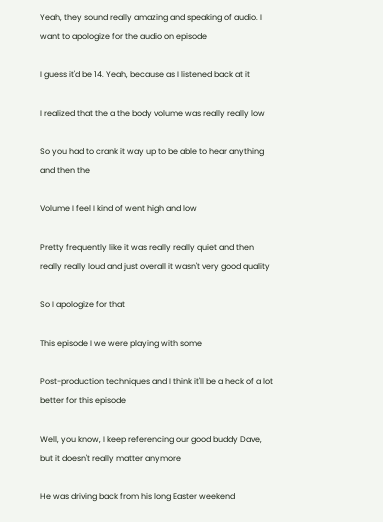Yeah, they sound really amazing and speaking of audio. I want to apologize for the audio on episode

I guess it'd be 14. Yeah, because as I listened back at it

I realized that the a the body volume was really really low

So you had to crank it way up to be able to hear anything and then the

Volume I feel I kind of went high and low

Pretty frequently like it was really really quiet and then really really loud and just overall it wasn't very good quality

So I apologize for that

This episode I we were playing with some

Post-production techniques and I think it'll be a heck of a lot better for this episode

Well, you know, I keep referencing our good buddy Dave, but it doesn't really matter anymore

He was driving back from his long Easter weekend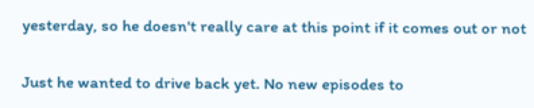yesterday, so he doesn't really care at this point if it comes out or not

Just he wanted to drive back yet. No new episodes to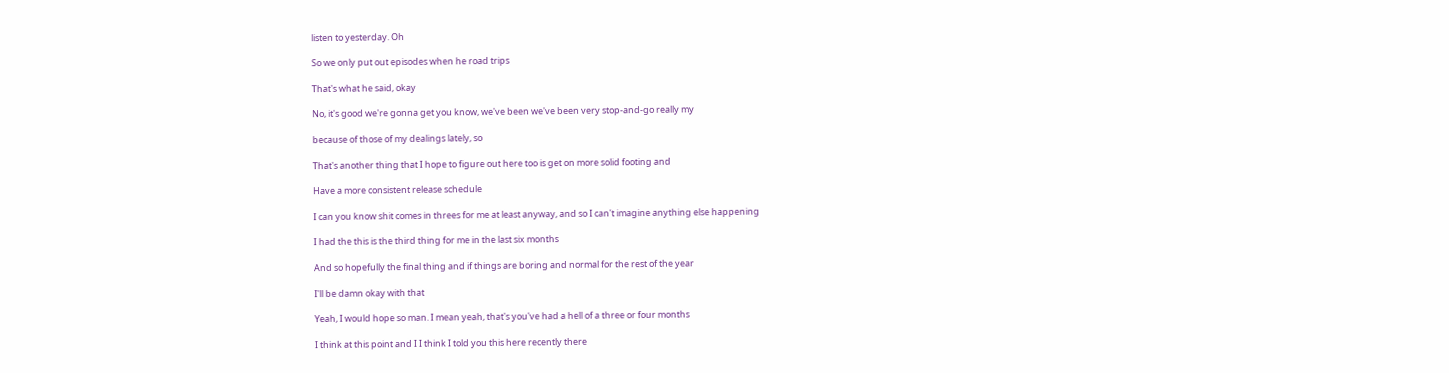listen to yesterday. Oh

So we only put out episodes when he road trips

That's what he said, okay

No, it's good we're gonna get you know, we've been we've been very stop-and-go really my

because of those of my dealings lately, so

That's another thing that I hope to figure out here too is get on more solid footing and

Have a more consistent release schedule

I can you know shit comes in threes for me at least anyway, and so I can't imagine anything else happening

I had the this is the third thing for me in the last six months

And so hopefully the final thing and if things are boring and normal for the rest of the year

I'll be damn okay with that

Yeah, I would hope so man. I mean yeah, that's you've had a hell of a three or four months

I think at this point and I I think I told you this here recently there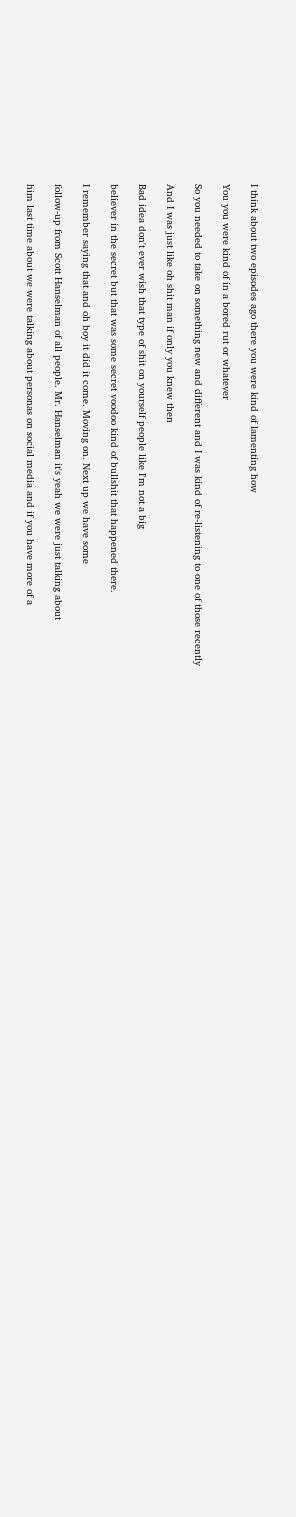I think about two episodes ago there you were kind of lamenting how

You you were kind of in a bored rut or whatever

So you needed to take on something new and different and I was kind of re-listening to one of those recently

And I was just like oh shit man if only you knew then

Bad idea don't ever wish that type of shit on yourself people like I'm not a big

believer in the secret but that was some secret voodoo kind of bullshit that happened there.

I remember saying that and oh boy it did it come. Moving on. Next up we have some

follow-up from Scott Hanselman of all people. Mr. Hanselman it's yeah we were just talking about

him last time about we were talking about personas on social media and if you have more of a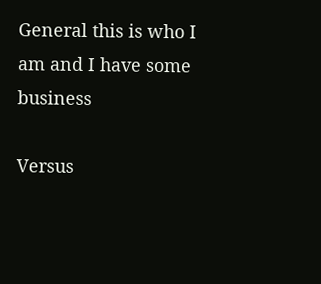General this is who I am and I have some business

Versus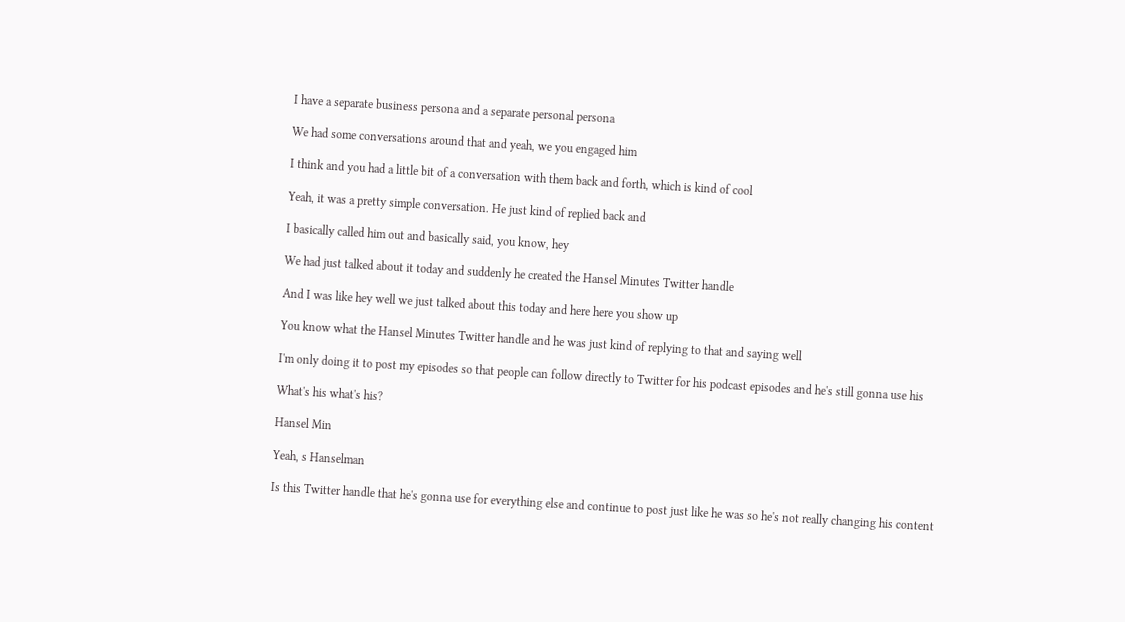I have a separate business persona and a separate personal persona

We had some conversations around that and yeah, we you engaged him

I think and you had a little bit of a conversation with them back and forth, which is kind of cool

Yeah, it was a pretty simple conversation. He just kind of replied back and

I basically called him out and basically said, you know, hey

We had just talked about it today and suddenly he created the Hansel Minutes Twitter handle

And I was like hey well we just talked about this today and here here you show up

You know what the Hansel Minutes Twitter handle and he was just kind of replying to that and saying well

I'm only doing it to post my episodes so that people can follow directly to Twitter for his podcast episodes and he's still gonna use his

What's his what's his?

Hansel Min

Yeah, s Hanselman

Is this Twitter handle that he's gonna use for everything else and continue to post just like he was so he's not really changing his content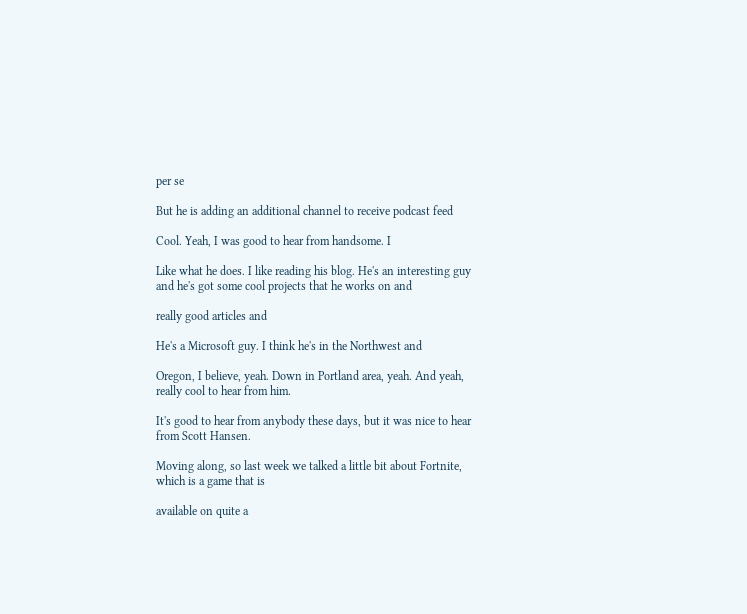per se

But he is adding an additional channel to receive podcast feed

Cool. Yeah, I was good to hear from handsome. I

Like what he does. I like reading his blog. He's an interesting guy and he's got some cool projects that he works on and

really good articles and

He's a Microsoft guy. I think he's in the Northwest and

Oregon, I believe, yeah. Down in Portland area, yeah. And yeah, really cool to hear from him.

It's good to hear from anybody these days, but it was nice to hear from Scott Hansen.

Moving along, so last week we talked a little bit about Fortnite, which is a game that is

available on quite a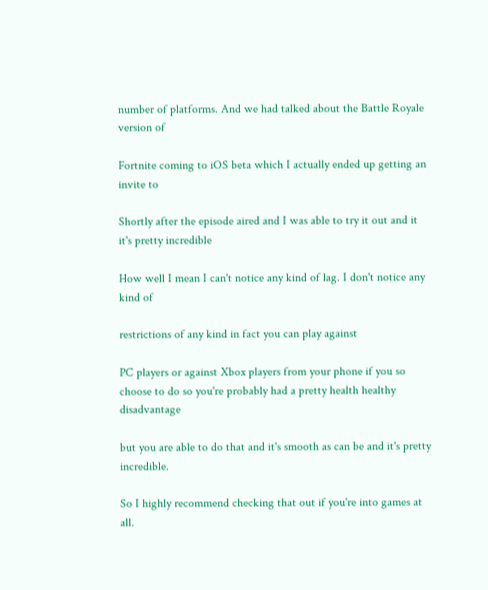number of platforms. And we had talked about the Battle Royale version of

Fortnite coming to iOS beta which I actually ended up getting an invite to

Shortly after the episode aired and I was able to try it out and it it's pretty incredible

How well I mean I can't notice any kind of lag. I don't notice any kind of

restrictions of any kind in fact you can play against

PC players or against Xbox players from your phone if you so choose to do so you're probably had a pretty health healthy disadvantage

but you are able to do that and it's smooth as can be and it's pretty incredible.

So I highly recommend checking that out if you're into games at all.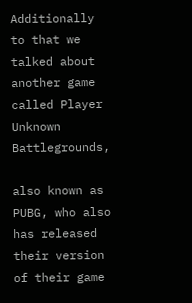Additionally to that we talked about another game called Player Unknown Battlegrounds,

also known as PUBG, who also has released their version of their game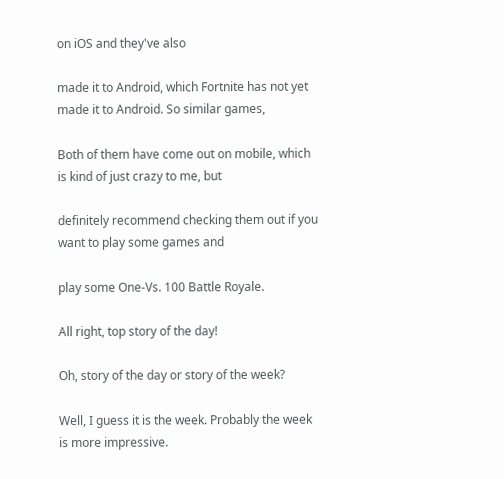on iOS and they've also

made it to Android, which Fortnite has not yet made it to Android. So similar games,

Both of them have come out on mobile, which is kind of just crazy to me, but

definitely recommend checking them out if you want to play some games and

play some One-Vs. 100 Battle Royale.

All right, top story of the day!

Oh, story of the day or story of the week?

Well, I guess it is the week. Probably the week is more impressive.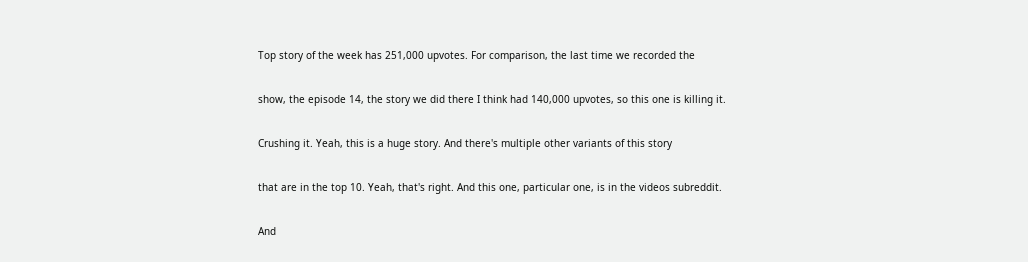Top story of the week has 251,000 upvotes. For comparison, the last time we recorded the

show, the episode 14, the story we did there I think had 140,000 upvotes, so this one is killing it.

Crushing it. Yeah, this is a huge story. And there's multiple other variants of this story

that are in the top 10. Yeah, that's right. And this one, particular one, is in the videos subreddit.

And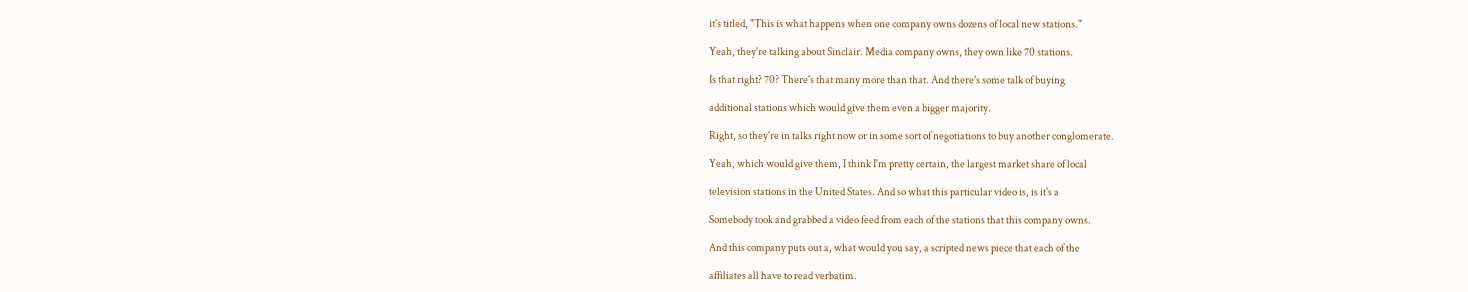it's titled, "This is what happens when one company owns dozens of local new stations."

Yeah, they're talking about Sinclair. Media company owns, they own like 70 stations.

Is that right? 70? There's that many more than that. And there's some talk of buying

additional stations which would give them even a bigger majority.

Right, so they're in talks right now or in some sort of negotiations to buy another conglomerate.

Yeah, which would give them, I think I'm pretty certain, the largest market share of local

television stations in the United States. And so what this particular video is, is it's a

Somebody took and grabbed a video feed from each of the stations that this company owns.

And this company puts out a, what would you say, a scripted news piece that each of the

affiliates all have to read verbatim.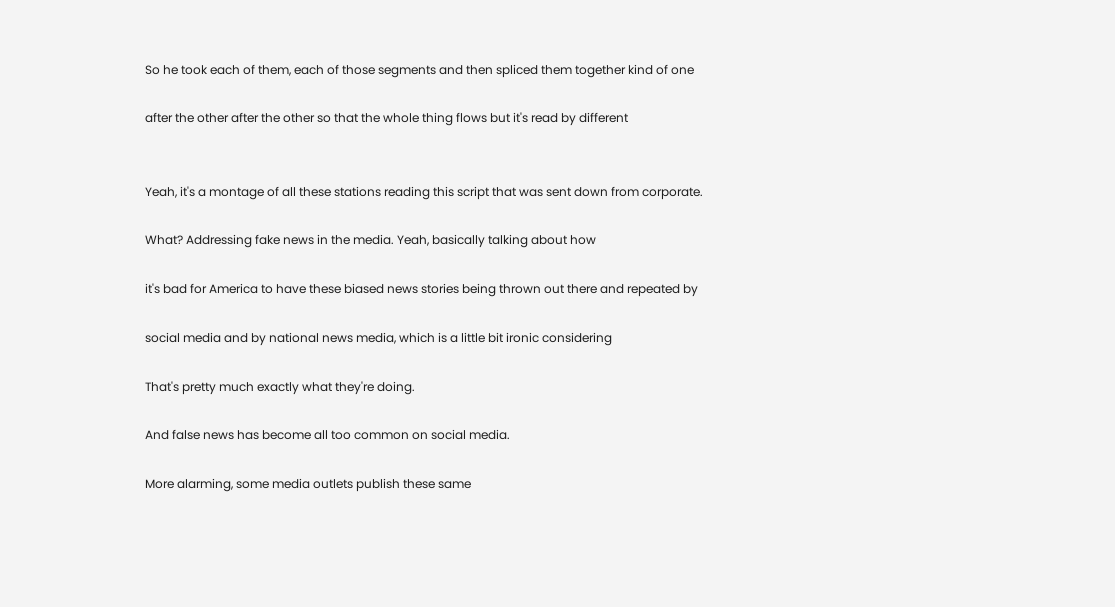So he took each of them, each of those segments and then spliced them together kind of one

after the other after the other so that the whole thing flows but it's read by different


Yeah, it's a montage of all these stations reading this script that was sent down from corporate.

What? Addressing fake news in the media. Yeah, basically talking about how

it's bad for America to have these biased news stories being thrown out there and repeated by

social media and by national news media, which is a little bit ironic considering

That's pretty much exactly what they're doing.

And false news has become all too common on social media.

More alarming, some media outlets publish these same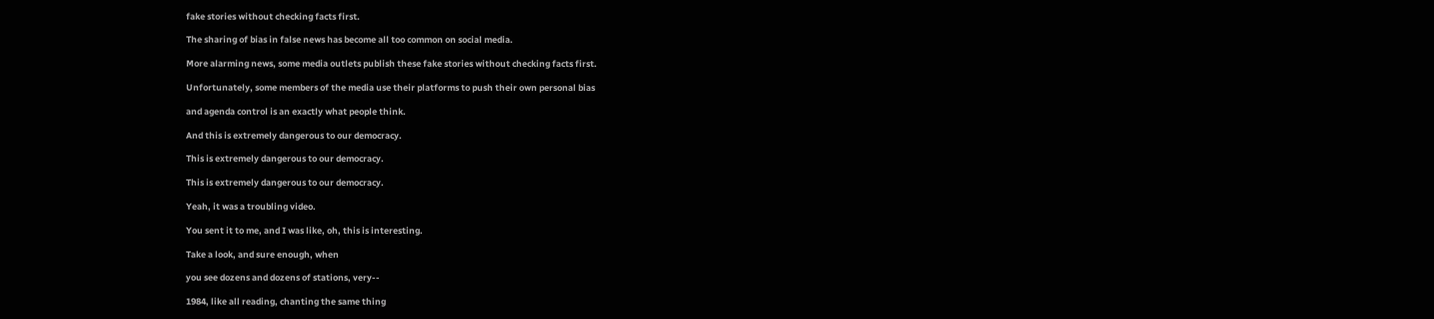fake stories without checking facts first.

The sharing of bias in false news has become all too common on social media.

More alarming news, some media outlets publish these fake stories without checking facts first.

Unfortunately, some members of the media use their platforms to push their own personal bias

and agenda control is an exactly what people think.

And this is extremely dangerous to our democracy.

This is extremely dangerous to our democracy.

This is extremely dangerous to our democracy.

Yeah, it was a troubling video.

You sent it to me, and I was like, oh, this is interesting.

Take a look, and sure enough, when

you see dozens and dozens of stations, very--

1984, like all reading, chanting the same thing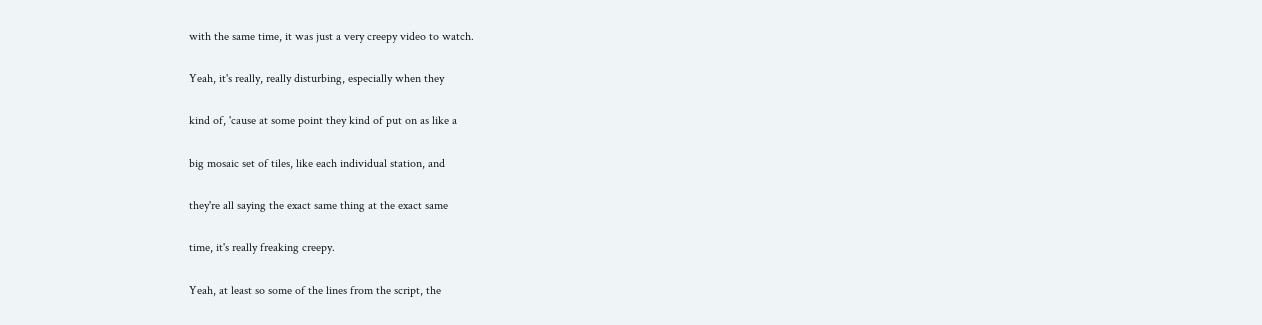with the same time, it was just a very creepy video to watch.

Yeah, it's really, really disturbing, especially when they

kind of, 'cause at some point they kind of put on as like a

big mosaic set of tiles, like each individual station, and

they're all saying the exact same thing at the exact same

time, it's really freaking creepy.

Yeah, at least so some of the lines from the script, the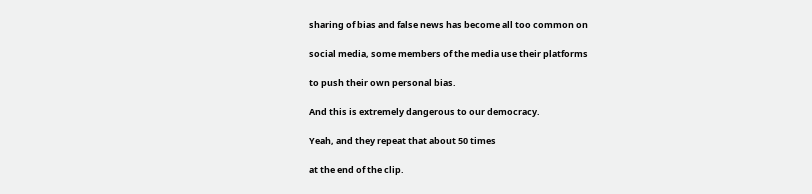sharing of bias and false news has become all too common on

social media, some members of the media use their platforms

to push their own personal bias.

And this is extremely dangerous to our democracy.

Yeah, and they repeat that about 50 times

at the end of the clip.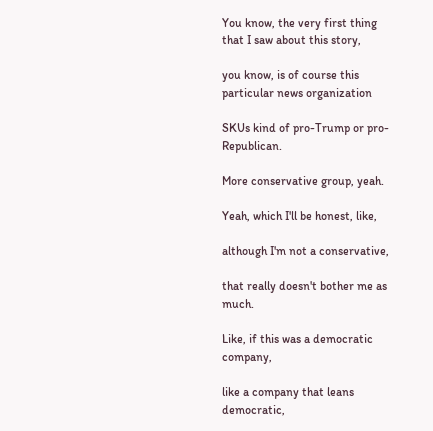You know, the very first thing that I saw about this story,

you know, is of course this particular news organization

SKUs kind of pro-Trump or pro-Republican.

More conservative group, yeah.

Yeah, which I'll be honest, like,

although I'm not a conservative,

that really doesn't bother me as much.

Like, if this was a democratic company,

like a company that leans democratic,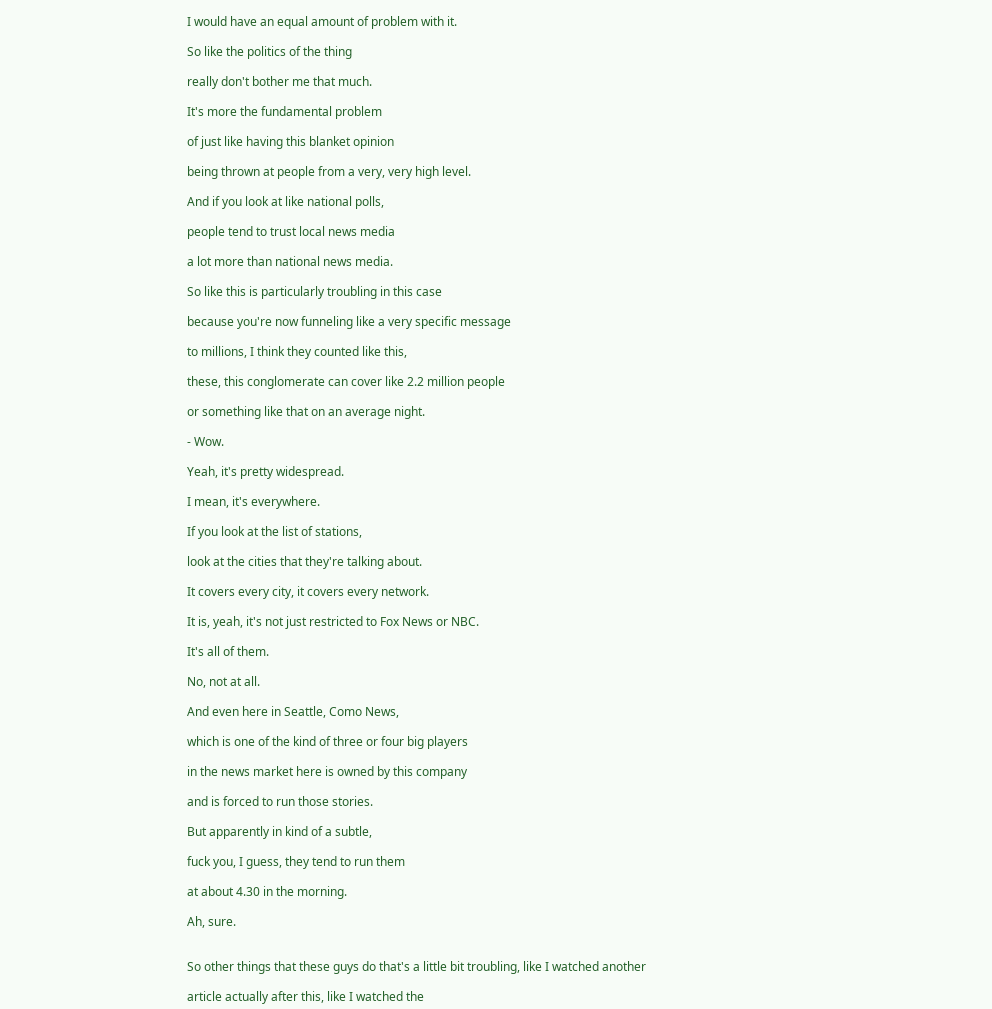I would have an equal amount of problem with it.

So like the politics of the thing

really don't bother me that much.

It's more the fundamental problem

of just like having this blanket opinion

being thrown at people from a very, very high level.

And if you look at like national polls,

people tend to trust local news media

a lot more than national news media.

So like this is particularly troubling in this case

because you're now funneling like a very specific message

to millions, I think they counted like this,

these, this conglomerate can cover like 2.2 million people

or something like that on an average night.

- Wow.

Yeah, it's pretty widespread.

I mean, it's everywhere.

If you look at the list of stations,

look at the cities that they're talking about.

It covers every city, it covers every network.

It is, yeah, it's not just restricted to Fox News or NBC.

It's all of them.

No, not at all.

And even here in Seattle, Como News,

which is one of the kind of three or four big players

in the news market here is owned by this company

and is forced to run those stories.

But apparently in kind of a subtle,

fuck you, I guess, they tend to run them

at about 4.30 in the morning.

Ah, sure.


So other things that these guys do that's a little bit troubling, like I watched another

article actually after this, like I watched the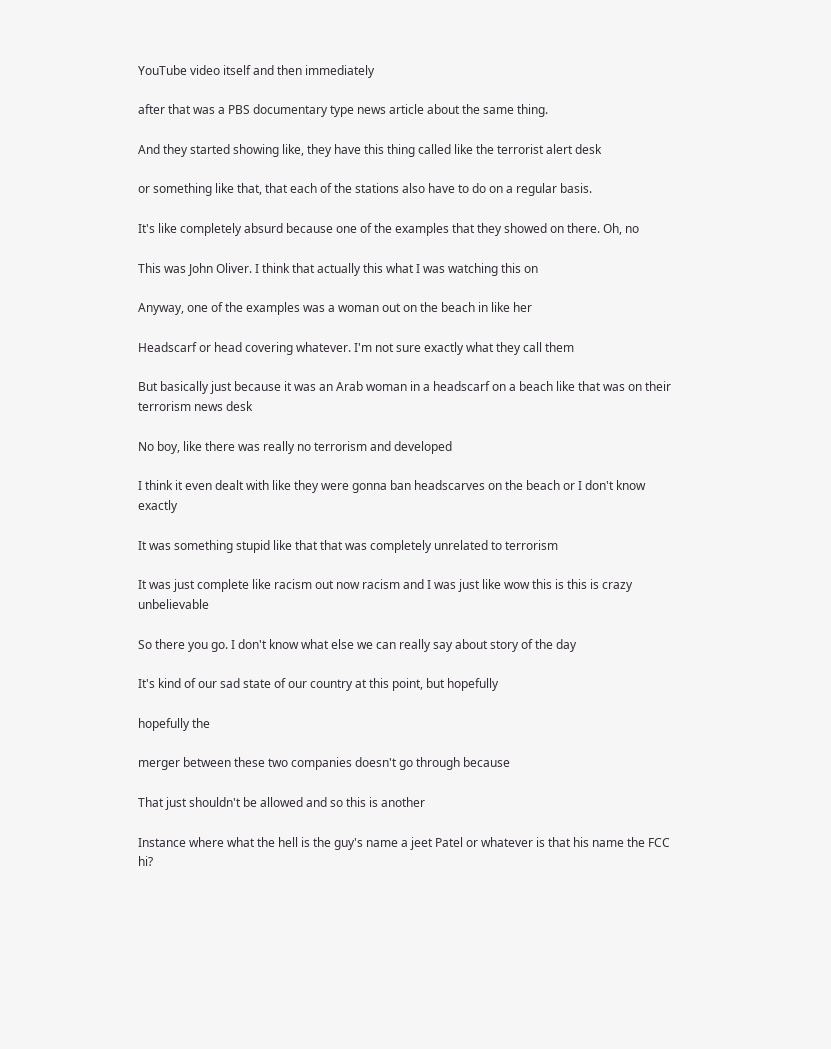YouTube video itself and then immediately

after that was a PBS documentary type news article about the same thing.

And they started showing like, they have this thing called like the terrorist alert desk

or something like that, that each of the stations also have to do on a regular basis.

It's like completely absurd because one of the examples that they showed on there. Oh, no

This was John Oliver. I think that actually this what I was watching this on

Anyway, one of the examples was a woman out on the beach in like her

Headscarf or head covering whatever. I'm not sure exactly what they call them

But basically just because it was an Arab woman in a headscarf on a beach like that was on their terrorism news desk

No boy, like there was really no terrorism and developed

I think it even dealt with like they were gonna ban headscarves on the beach or I don't know exactly

It was something stupid like that that was completely unrelated to terrorism

It was just complete like racism out now racism and I was just like wow this is this is crazy unbelievable

So there you go. I don't know what else we can really say about story of the day

It's kind of our sad state of our country at this point, but hopefully

hopefully the

merger between these two companies doesn't go through because

That just shouldn't be allowed and so this is another

Instance where what the hell is the guy's name a jeet Patel or whatever is that his name the FCC hi?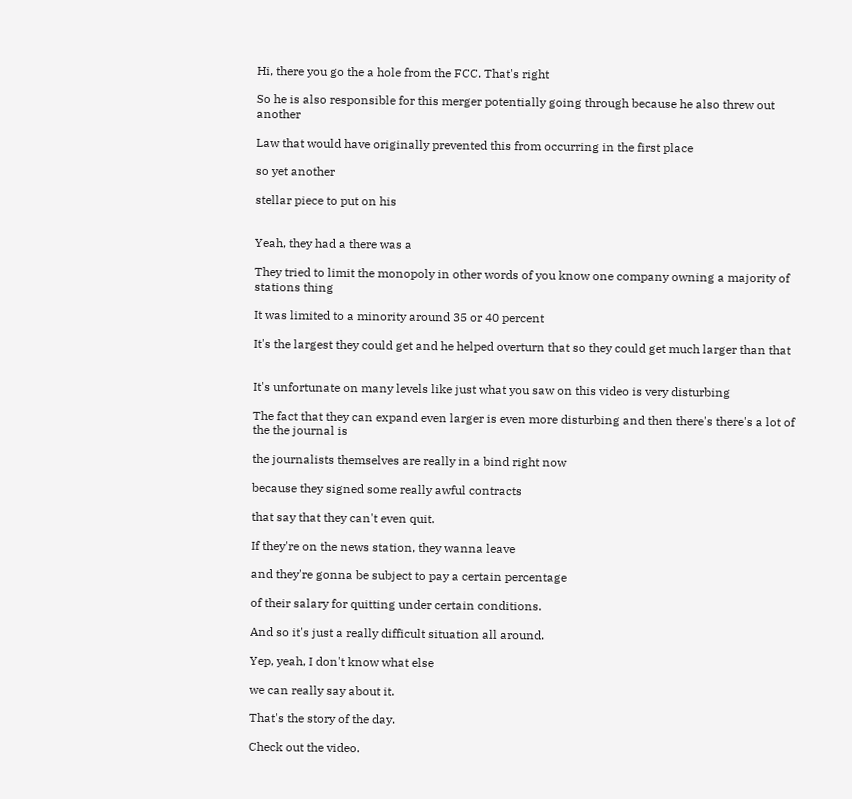Hi, there you go the a hole from the FCC. That's right

So he is also responsible for this merger potentially going through because he also threw out another

Law that would have originally prevented this from occurring in the first place

so yet another

stellar piece to put on his


Yeah, they had a there was a

They tried to limit the monopoly in other words of you know one company owning a majority of stations thing

It was limited to a minority around 35 or 40 percent

It's the largest they could get and he helped overturn that so they could get much larger than that


It's unfortunate on many levels like just what you saw on this video is very disturbing

The fact that they can expand even larger is even more disturbing and then there's there's a lot of the the journal is

the journalists themselves are really in a bind right now

because they signed some really awful contracts

that say that they can't even quit.

If they're on the news station, they wanna leave

and they're gonna be subject to pay a certain percentage

of their salary for quitting under certain conditions.

And so it's just a really difficult situation all around.

Yep, yeah, I don't know what else

we can really say about it.

That's the story of the day.

Check out the video.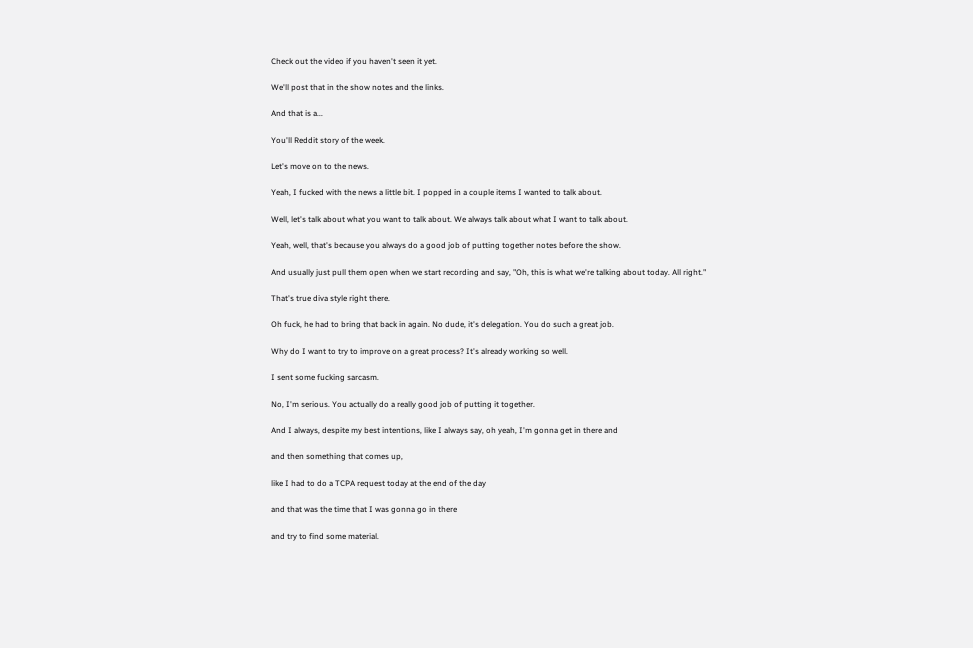Check out the video if you haven't seen it yet.

We'll post that in the show notes and the links.

And that is a...

You'll Reddit story of the week.

Let's move on to the news.

Yeah, I fucked with the news a little bit. I popped in a couple items I wanted to talk about.

Well, let's talk about what you want to talk about. We always talk about what I want to talk about.

Yeah, well, that's because you always do a good job of putting together notes before the show.

And usually just pull them open when we start recording and say, "Oh, this is what we're talking about today. All right."

That's true diva style right there.

Oh fuck, he had to bring that back in again. No dude, it's delegation. You do such a great job.

Why do I want to try to improve on a great process? It's already working so well.

I sent some fucking sarcasm.

No, I'm serious. You actually do a really good job of putting it together.

And I always, despite my best intentions, like I always say, oh yeah, I'm gonna get in there and

and then something that comes up,

like I had to do a TCPA request today at the end of the day

and that was the time that I was gonna go in there

and try to find some material.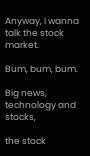Anyway, I wanna talk the stock market.

Bum, bum, bum.

Big news, technology and stocks,

the stock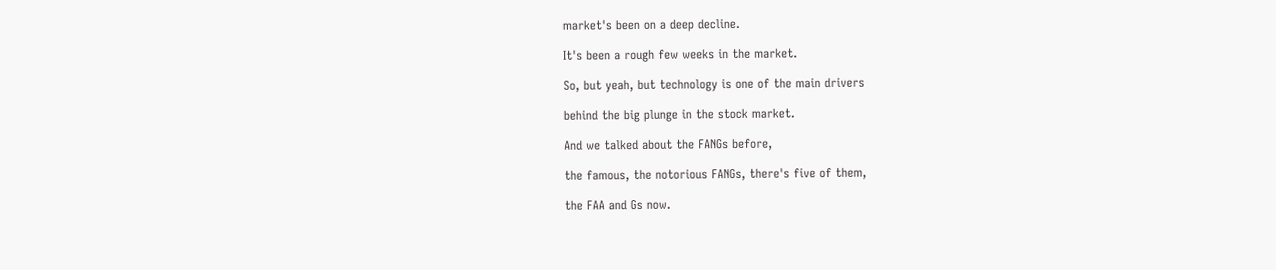market's been on a deep decline.

It's been a rough few weeks in the market.

So, but yeah, but technology is one of the main drivers

behind the big plunge in the stock market.

And we talked about the FANGs before,

the famous, the notorious FANGs, there's five of them,

the FAA and Gs now.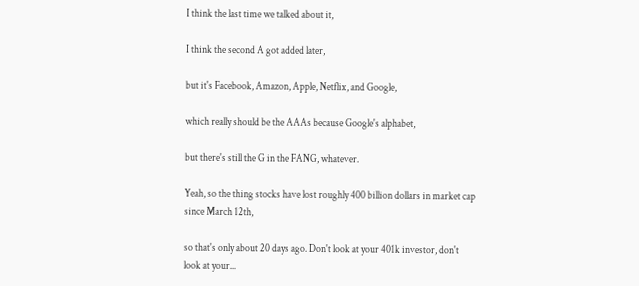I think the last time we talked about it,

I think the second A got added later,

but it's Facebook, Amazon, Apple, Netflix, and Google,

which really should be the AAAs because Google's alphabet,

but there's still the G in the FANG, whatever.

Yeah, so the thing stocks have lost roughly 400 billion dollars in market cap since March 12th,

so that's only about 20 days ago. Don't look at your 401k investor, don't look at your...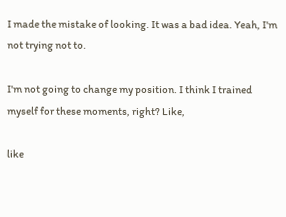I made the mistake of looking. It was a bad idea. Yeah, I'm not trying not to.

I'm not going to change my position. I think I trained myself for these moments, right? Like,

like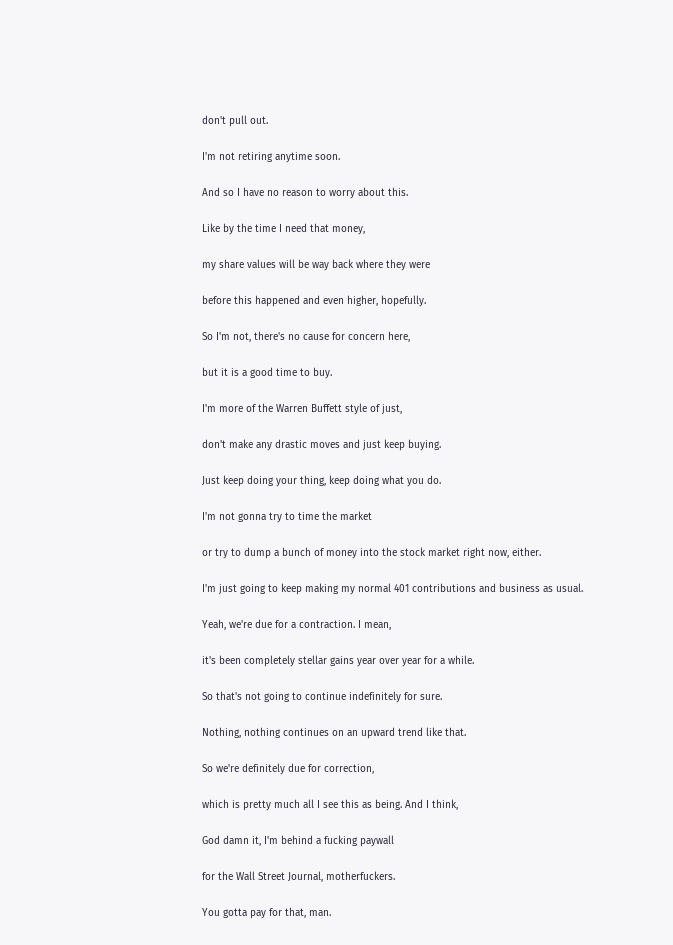don't pull out.

I'm not retiring anytime soon.

And so I have no reason to worry about this.

Like by the time I need that money,

my share values will be way back where they were

before this happened and even higher, hopefully.

So I'm not, there's no cause for concern here,

but it is a good time to buy.

I'm more of the Warren Buffett style of just,

don't make any drastic moves and just keep buying.

Just keep doing your thing, keep doing what you do.

I'm not gonna try to time the market

or try to dump a bunch of money into the stock market right now, either.

I'm just going to keep making my normal 401 contributions and business as usual.

Yeah, we're due for a contraction. I mean,

it's been completely stellar gains year over year for a while.

So that's not going to continue indefinitely for sure.

Nothing, nothing continues on an upward trend like that.

So we're definitely due for correction,

which is pretty much all I see this as being. And I think,

God damn it, I'm behind a fucking paywall

for the Wall Street Journal, motherfuckers.

You gotta pay for that, man.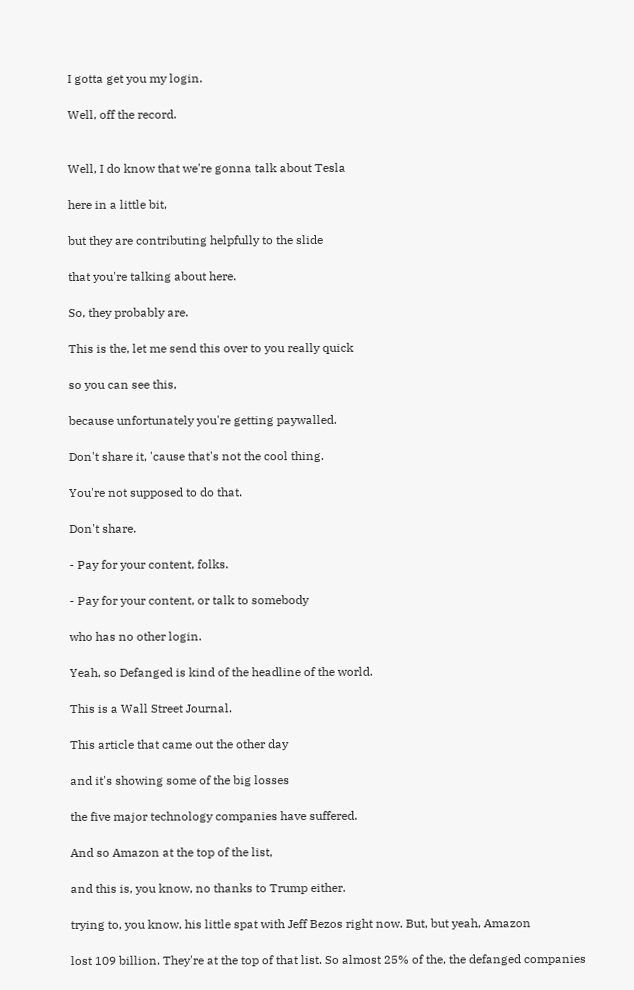I gotta get you my login.

Well, off the record.


Well, I do know that we're gonna talk about Tesla

here in a little bit,

but they are contributing helpfully to the slide

that you're talking about here.

So, they probably are.

This is the, let me send this over to you really quick

so you can see this,

because unfortunately you're getting paywalled.

Don't share it, 'cause that's not the cool thing.

You're not supposed to do that.

Don't share.

- Pay for your content, folks.

- Pay for your content, or talk to somebody

who has no other login.

Yeah, so Defanged is kind of the headline of the world.

This is a Wall Street Journal.

This article that came out the other day

and it's showing some of the big losses

the five major technology companies have suffered.

And so Amazon at the top of the list,

and this is, you know, no thanks to Trump either.

trying to, you know, his little spat with Jeff Bezos right now. But, but yeah, Amazon

lost 109 billion. They're at the top of that list. So almost 25% of the, the defanged companies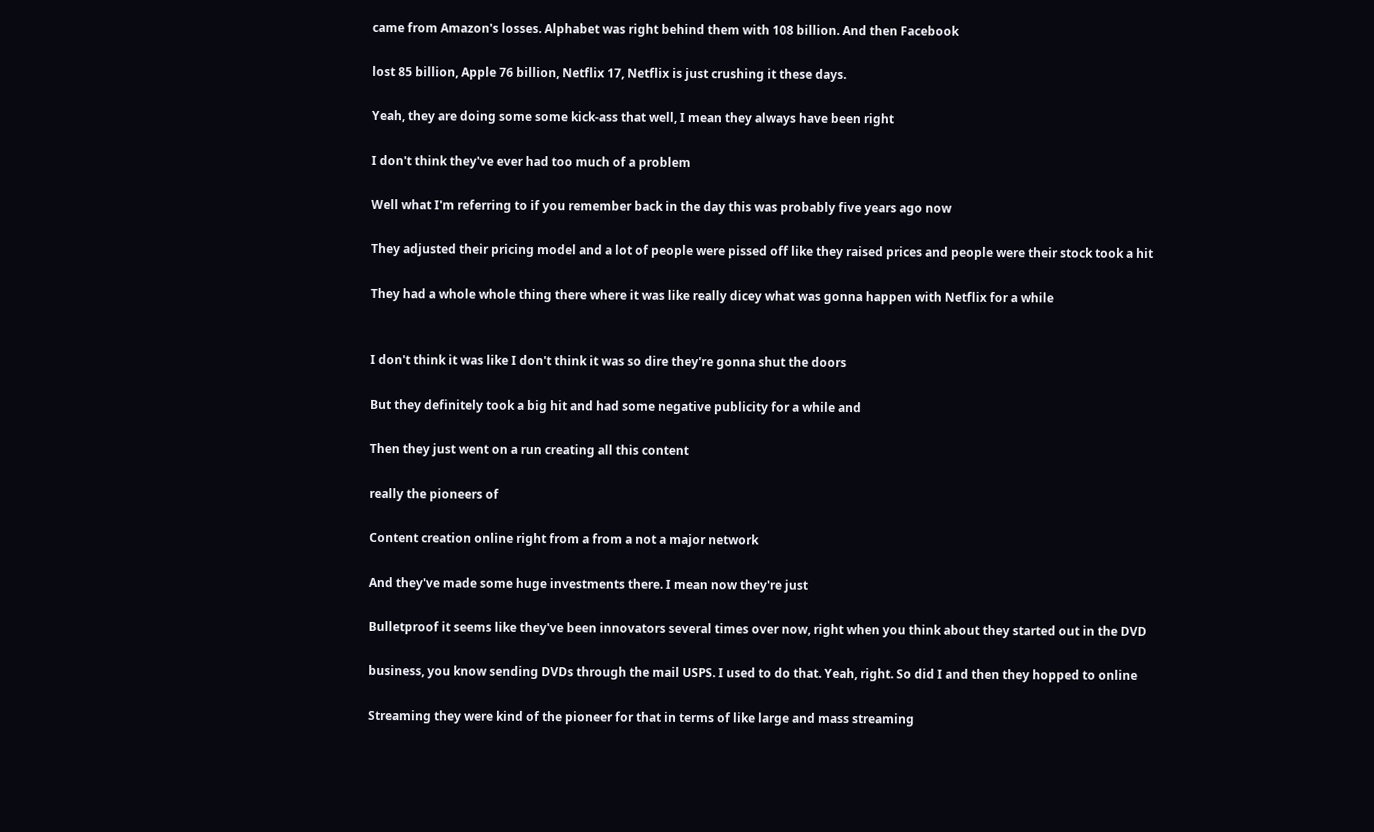came from Amazon's losses. Alphabet was right behind them with 108 billion. And then Facebook

lost 85 billion, Apple 76 billion, Netflix 17, Netflix is just crushing it these days.

Yeah, they are doing some some kick-ass that well, I mean they always have been right

I don't think they've ever had too much of a problem

Well what I'm referring to if you remember back in the day this was probably five years ago now

They adjusted their pricing model and a lot of people were pissed off like they raised prices and people were their stock took a hit

They had a whole whole thing there where it was like really dicey what was gonna happen with Netflix for a while


I don't think it was like I don't think it was so dire they're gonna shut the doors

But they definitely took a big hit and had some negative publicity for a while and

Then they just went on a run creating all this content

really the pioneers of

Content creation online right from a from a not a major network

And they've made some huge investments there. I mean now they're just

Bulletproof it seems like they've been innovators several times over now, right when you think about they started out in the DVD

business, you know sending DVDs through the mail USPS. I used to do that. Yeah, right. So did I and then they hopped to online

Streaming they were kind of the pioneer for that in terms of like large and mass streaming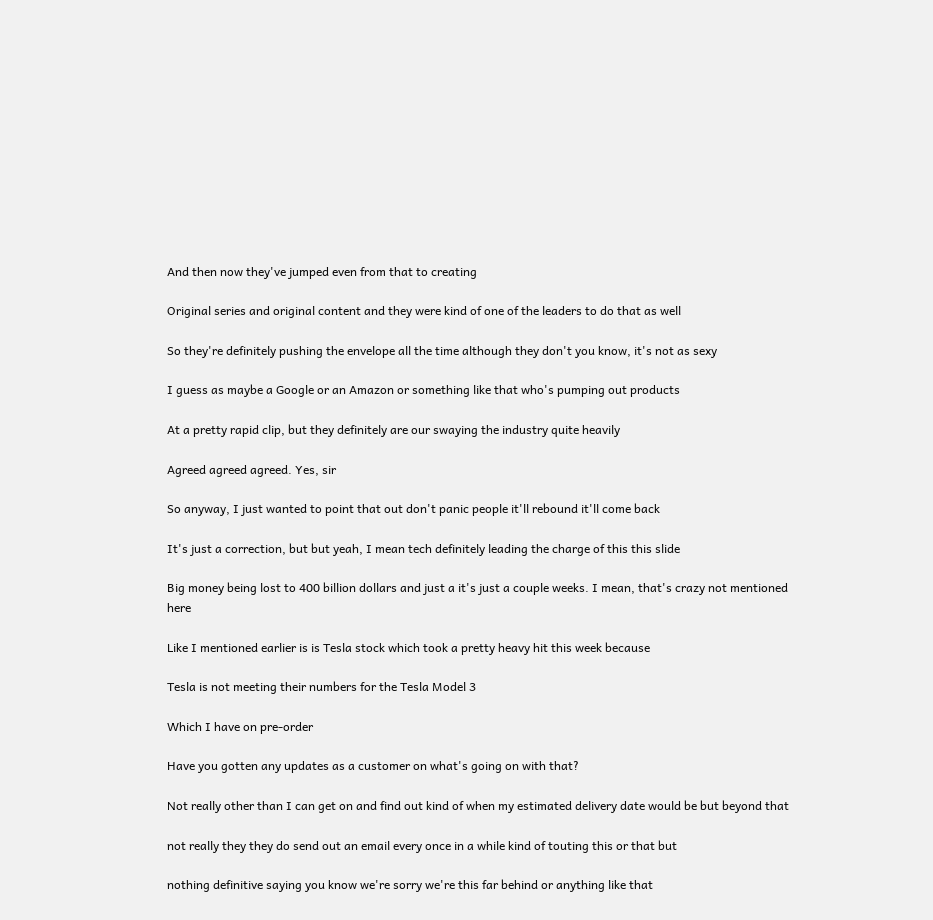And then now they've jumped even from that to creating

Original series and original content and they were kind of one of the leaders to do that as well

So they're definitely pushing the envelope all the time although they don't you know, it's not as sexy

I guess as maybe a Google or an Amazon or something like that who's pumping out products

At a pretty rapid clip, but they definitely are our swaying the industry quite heavily

Agreed agreed agreed. Yes, sir

So anyway, I just wanted to point that out don't panic people it'll rebound it'll come back

It's just a correction, but but yeah, I mean tech definitely leading the charge of this this slide

Big money being lost to 400 billion dollars and just a it's just a couple weeks. I mean, that's crazy not mentioned here

Like I mentioned earlier is is Tesla stock which took a pretty heavy hit this week because

Tesla is not meeting their numbers for the Tesla Model 3

Which I have on pre-order

Have you gotten any updates as a customer on what's going on with that?

Not really other than I can get on and find out kind of when my estimated delivery date would be but beyond that

not really they they do send out an email every once in a while kind of touting this or that but

nothing definitive saying you know we're sorry we're this far behind or anything like that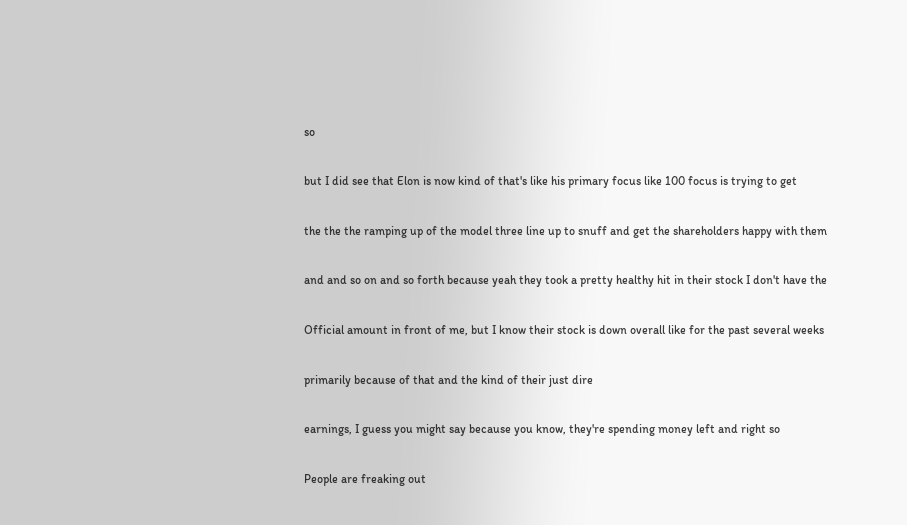so

but I did see that Elon is now kind of that's like his primary focus like 100 focus is trying to get

the the the ramping up of the model three line up to snuff and get the shareholders happy with them

and and so on and so forth because yeah they took a pretty healthy hit in their stock I don't have the

Official amount in front of me, but I know their stock is down overall like for the past several weeks

primarily because of that and the kind of their just dire

earnings, I guess you might say because you know, they're spending money left and right so

People are freaking out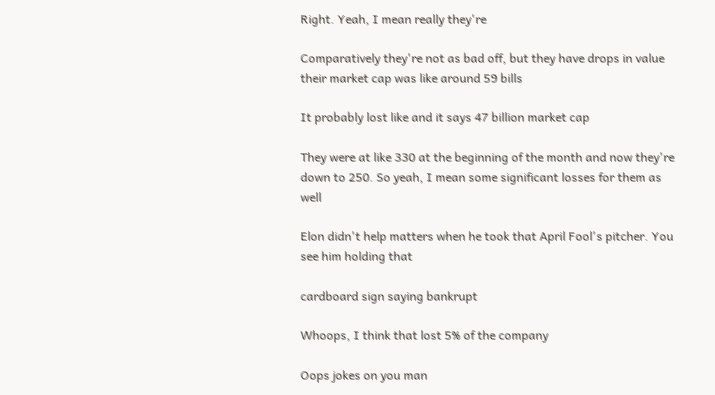Right. Yeah, I mean really they're

Comparatively they're not as bad off, but they have drops in value their market cap was like around 59 bills

It probably lost like and it says 47 billion market cap

They were at like 330 at the beginning of the month and now they're down to 250. So yeah, I mean some significant losses for them as well

Elon didn't help matters when he took that April Fool's pitcher. You see him holding that

cardboard sign saying bankrupt

Whoops, I think that lost 5% of the company

Oops jokes on you man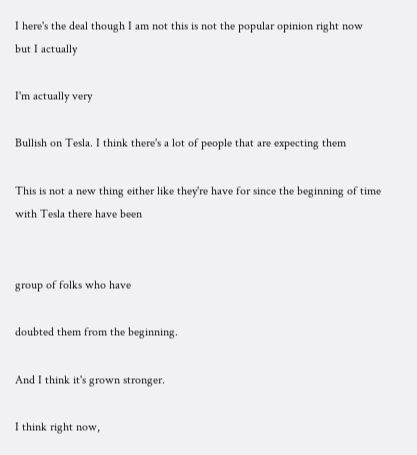I here's the deal though I am not this is not the popular opinion right now but I actually

I'm actually very

Bullish on Tesla. I think there's a lot of people that are expecting them

This is not a new thing either like they're have for since the beginning of time with Tesla there have been


group of folks who have

doubted them from the beginning.

And I think it's grown stronger.

I think right now,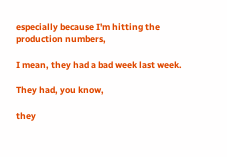especially because I'm hitting the production numbers,

I mean, they had a bad week last week.

They had, you know,

they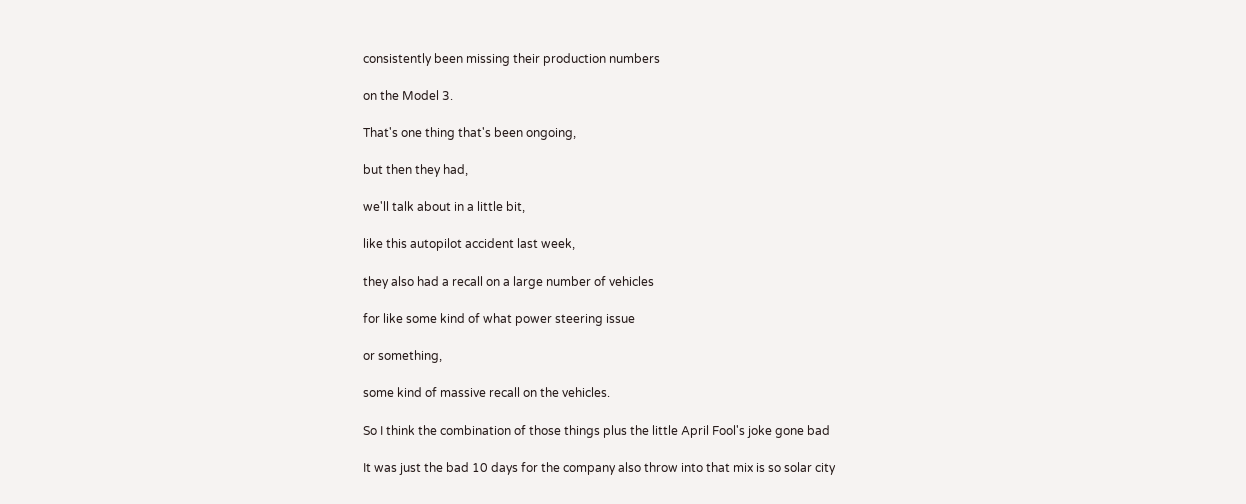consistently been missing their production numbers

on the Model 3.

That's one thing that's been ongoing,

but then they had,

we'll talk about in a little bit,

like this autopilot accident last week,

they also had a recall on a large number of vehicles

for like some kind of what power steering issue

or something,

some kind of massive recall on the vehicles.

So I think the combination of those things plus the little April Fool's joke gone bad

It was just the bad 10 days for the company also throw into that mix is so solar city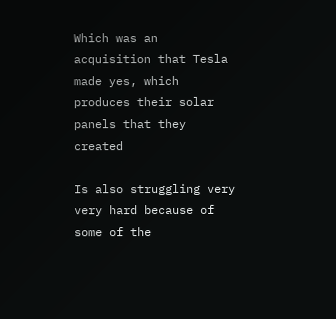Which was an acquisition that Tesla made yes, which produces their solar panels that they created

Is also struggling very very hard because of some of the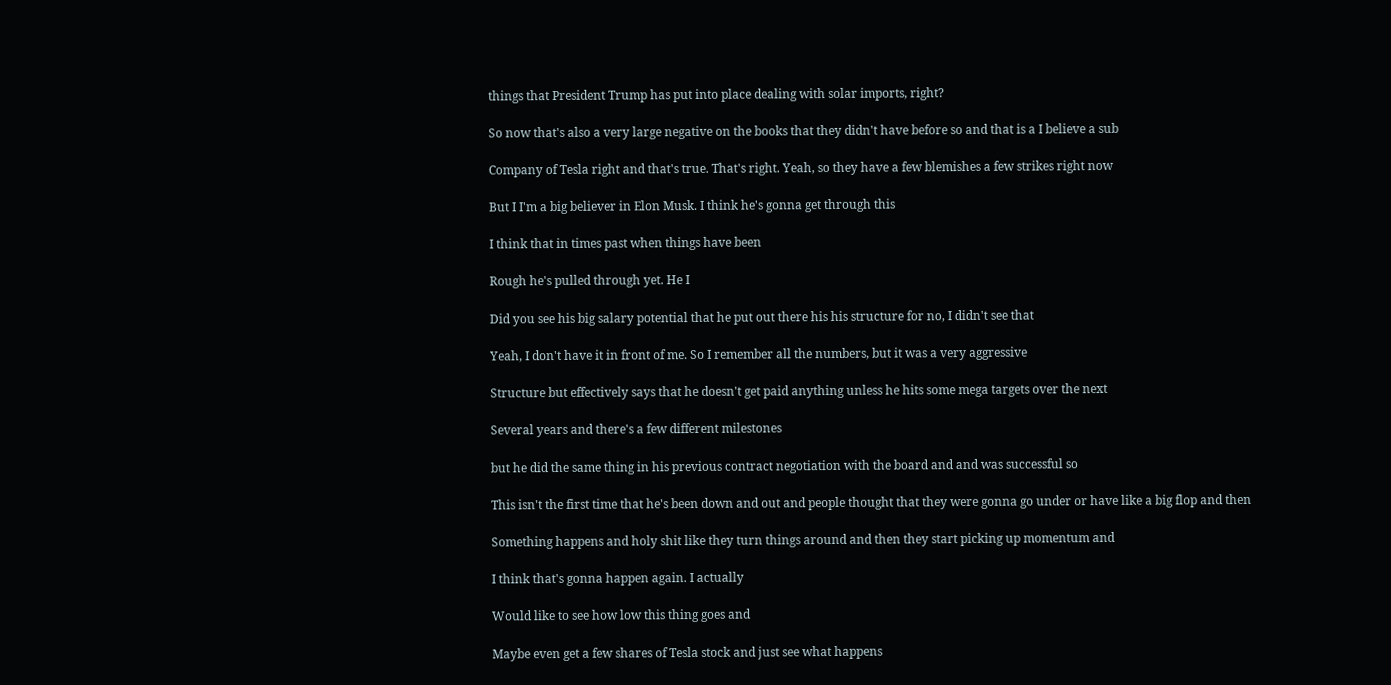things that President Trump has put into place dealing with solar imports, right?

So now that's also a very large negative on the books that they didn't have before so and that is a I believe a sub

Company of Tesla right and that's true. That's right. Yeah, so they have a few blemishes a few strikes right now

But I I'm a big believer in Elon Musk. I think he's gonna get through this

I think that in times past when things have been

Rough he's pulled through yet. He I

Did you see his big salary potential that he put out there his his structure for no, I didn't see that

Yeah, I don't have it in front of me. So I remember all the numbers, but it was a very aggressive

Structure but effectively says that he doesn't get paid anything unless he hits some mega targets over the next

Several years and there's a few different milestones

but he did the same thing in his previous contract negotiation with the board and and was successful so

This isn't the first time that he's been down and out and people thought that they were gonna go under or have like a big flop and then

Something happens and holy shit like they turn things around and then they start picking up momentum and

I think that's gonna happen again. I actually

Would like to see how low this thing goes and

Maybe even get a few shares of Tesla stock and just see what happens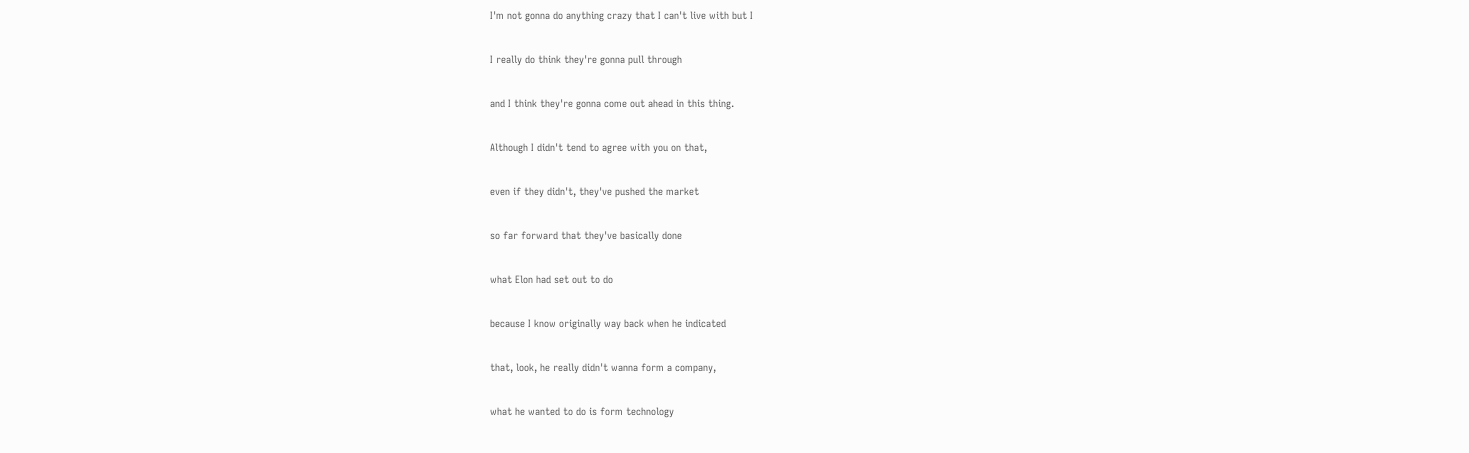I'm not gonna do anything crazy that I can't live with but I

I really do think they're gonna pull through

and I think they're gonna come out ahead in this thing.

Although I didn't tend to agree with you on that,

even if they didn't, they've pushed the market

so far forward that they've basically done

what Elon had set out to do

because I know originally way back when he indicated

that, look, he really didn't wanna form a company,

what he wanted to do is form technology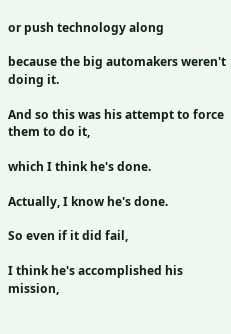or push technology along

because the big automakers weren't doing it.

And so this was his attempt to force them to do it,

which I think he's done.

Actually, I know he's done.

So even if it did fail,

I think he's accomplished his mission,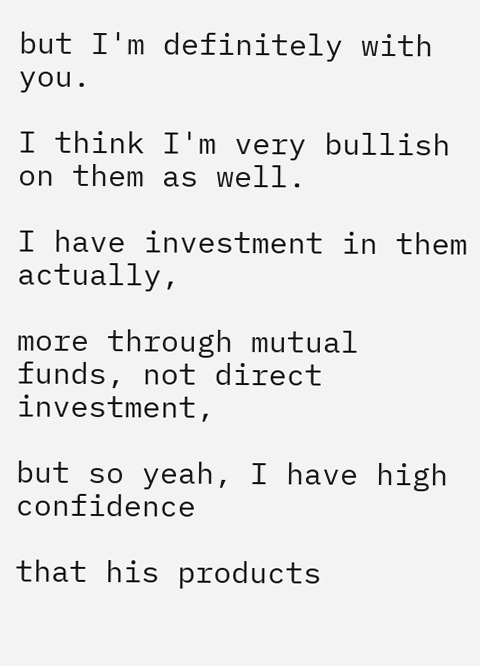but I'm definitely with you.

I think I'm very bullish on them as well.

I have investment in them actually,

more through mutual funds, not direct investment,

but so yeah, I have high confidence

that his products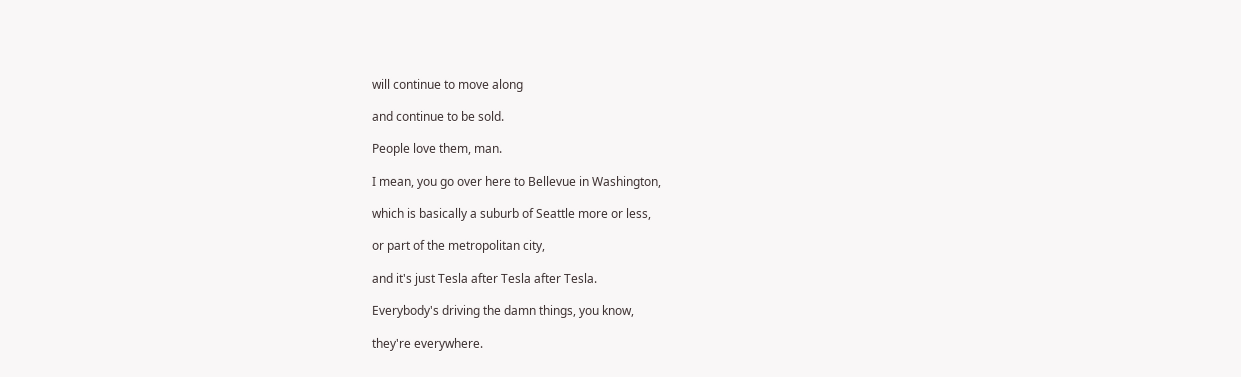will continue to move along

and continue to be sold.

People love them, man.

I mean, you go over here to Bellevue in Washington,

which is basically a suburb of Seattle more or less,

or part of the metropolitan city,

and it's just Tesla after Tesla after Tesla.

Everybody's driving the damn things, you know,

they're everywhere.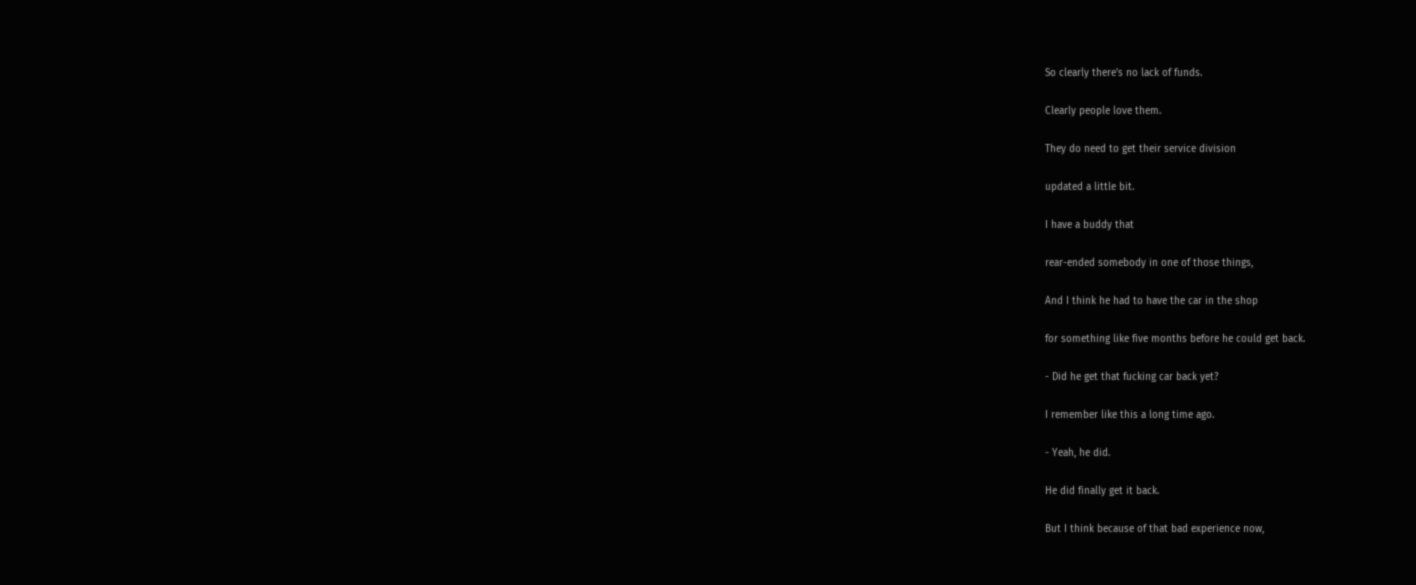So clearly there's no lack of funds.

Clearly people love them.

They do need to get their service division

updated a little bit.

I have a buddy that

rear-ended somebody in one of those things,

And I think he had to have the car in the shop

for something like five months before he could get back.

- Did he get that fucking car back yet?

I remember like this a long time ago.

- Yeah, he did.

He did finally get it back.

But I think because of that bad experience now,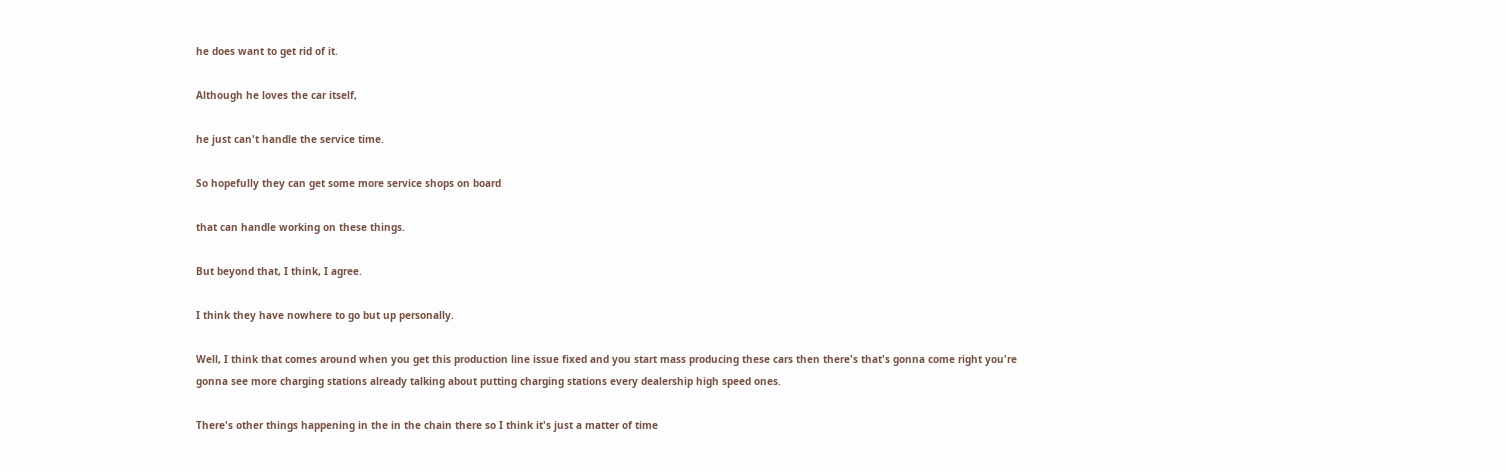he does want to get rid of it.

Although he loves the car itself,

he just can't handle the service time.

So hopefully they can get some more service shops on board

that can handle working on these things.

But beyond that, I think, I agree.

I think they have nowhere to go but up personally.

Well, I think that comes around when you get this production line issue fixed and you start mass producing these cars then there's that's gonna come right you're gonna see more charging stations already talking about putting charging stations every dealership high speed ones.

There's other things happening in the in the chain there so I think it's just a matter of time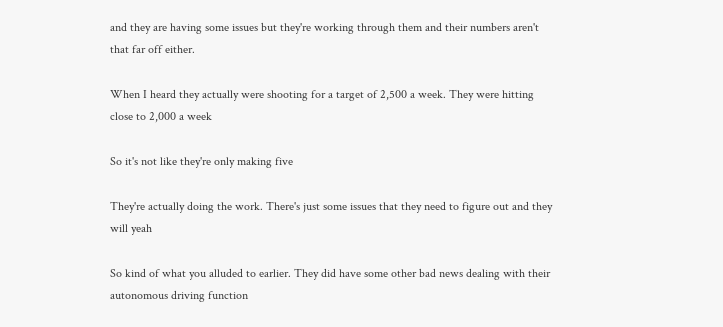and they are having some issues but they're working through them and their numbers aren't that far off either.

When I heard they actually were shooting for a target of 2,500 a week. They were hitting close to 2,000 a week

So it's not like they're only making five

They're actually doing the work. There's just some issues that they need to figure out and they will yeah

So kind of what you alluded to earlier. They did have some other bad news dealing with their autonomous driving function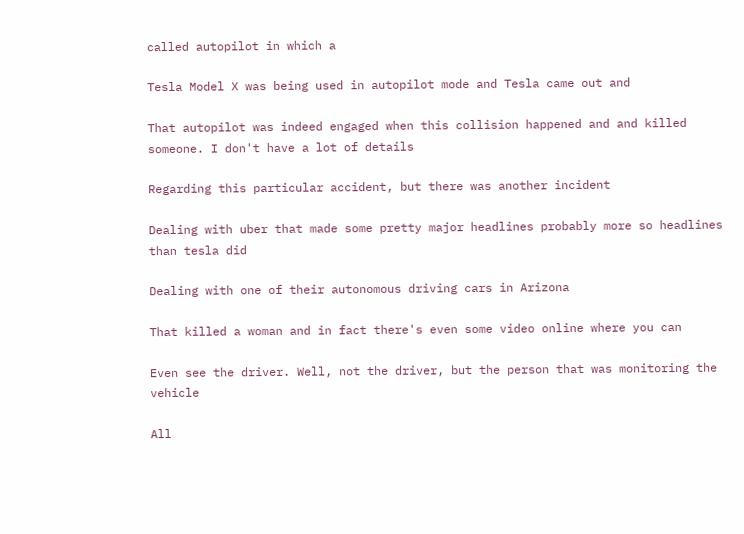called autopilot in which a

Tesla Model X was being used in autopilot mode and Tesla came out and

That autopilot was indeed engaged when this collision happened and and killed someone. I don't have a lot of details

Regarding this particular accident, but there was another incident

Dealing with uber that made some pretty major headlines probably more so headlines than tesla did

Dealing with one of their autonomous driving cars in Arizona

That killed a woman and in fact there's even some video online where you can

Even see the driver. Well, not the driver, but the person that was monitoring the vehicle

All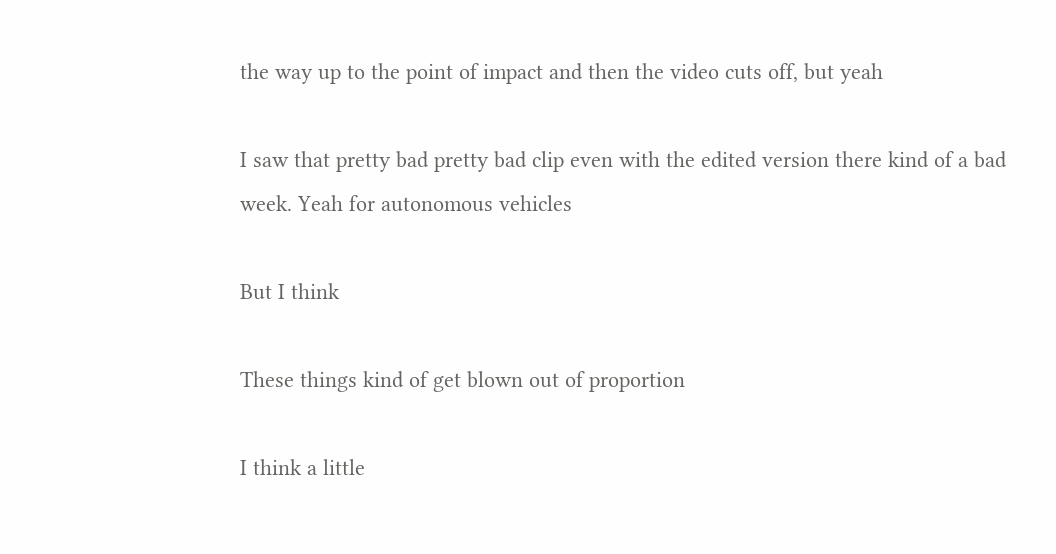the way up to the point of impact and then the video cuts off, but yeah

I saw that pretty bad pretty bad clip even with the edited version there kind of a bad week. Yeah for autonomous vehicles

But I think

These things kind of get blown out of proportion

I think a little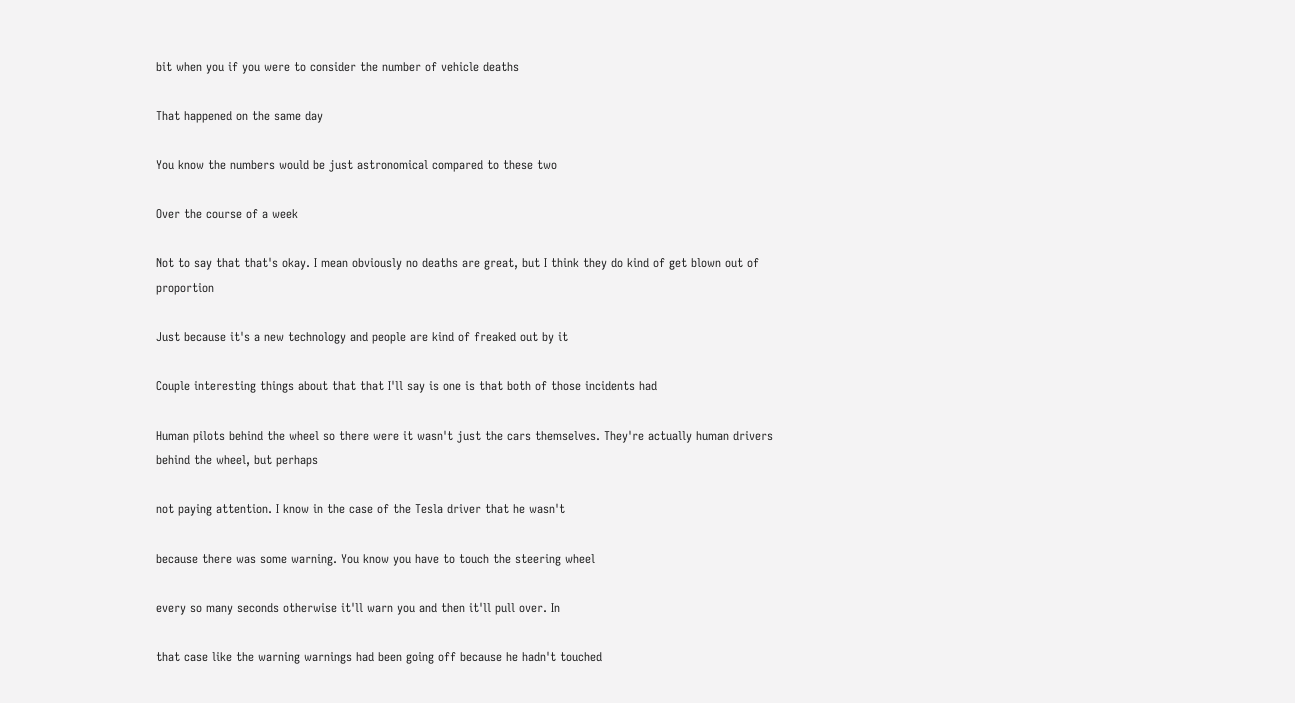bit when you if you were to consider the number of vehicle deaths

That happened on the same day

You know the numbers would be just astronomical compared to these two

Over the course of a week

Not to say that that's okay. I mean obviously no deaths are great, but I think they do kind of get blown out of proportion

Just because it's a new technology and people are kind of freaked out by it

Couple interesting things about that that I'll say is one is that both of those incidents had

Human pilots behind the wheel so there were it wasn't just the cars themselves. They're actually human drivers behind the wheel, but perhaps

not paying attention. I know in the case of the Tesla driver that he wasn't

because there was some warning. You know you have to touch the steering wheel

every so many seconds otherwise it'll warn you and then it'll pull over. In

that case like the warning warnings had been going off because he hadn't touched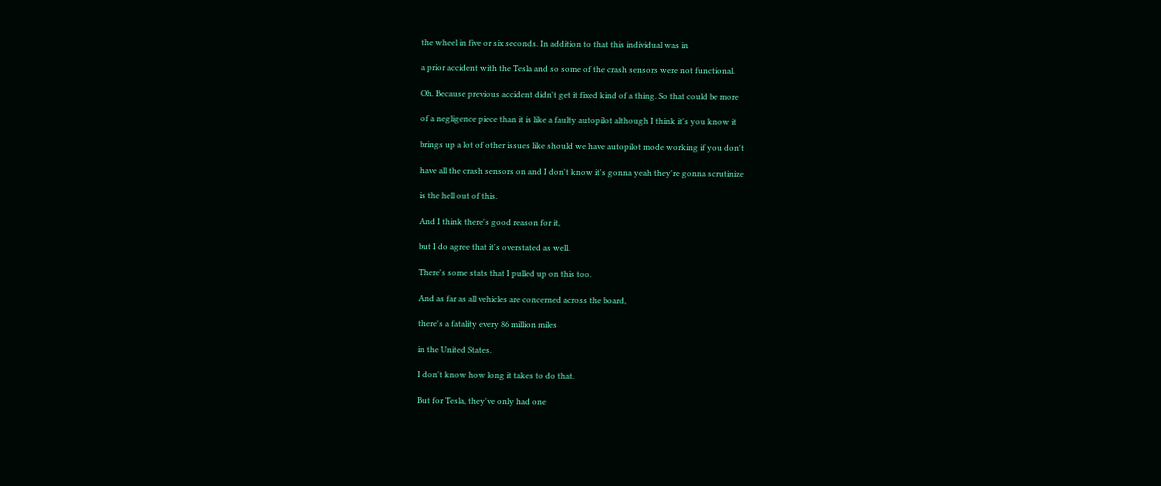the wheel in five or six seconds. In addition to that this individual was in

a prior accident with the Tesla and so some of the crash sensors were not functional.

Oh. Because previous accident didn't get it fixed kind of a thing. So that could be more

of a negligence piece than it is like a faulty autopilot although I think it's you know it

brings up a lot of other issues like should we have autopilot mode working if you don't

have all the crash sensors on and I don't know it's gonna yeah they're gonna scrutinize

is the hell out of this.

And I think there's good reason for it,

but I do agree that it's overstated as well.

There's some stats that I pulled up on this too.

And as far as all vehicles are concerned across the board,

there's a fatality every 86 million miles

in the United States.

I don't know how long it takes to do that.

But for Tesla, they've only had one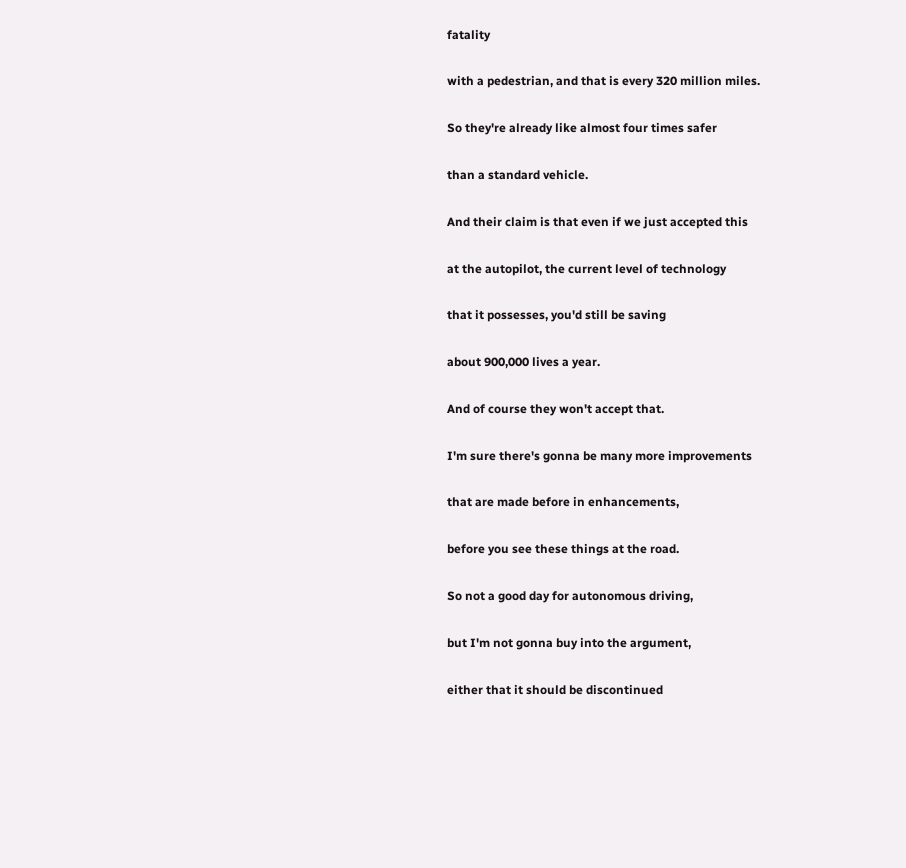fatality

with a pedestrian, and that is every 320 million miles.

So they're already like almost four times safer

than a standard vehicle.

And their claim is that even if we just accepted this

at the autopilot, the current level of technology

that it possesses, you'd still be saving

about 900,000 lives a year.

And of course they won't accept that.

I'm sure there's gonna be many more improvements

that are made before in enhancements,

before you see these things at the road.

So not a good day for autonomous driving,

but I'm not gonna buy into the argument,

either that it should be discontinued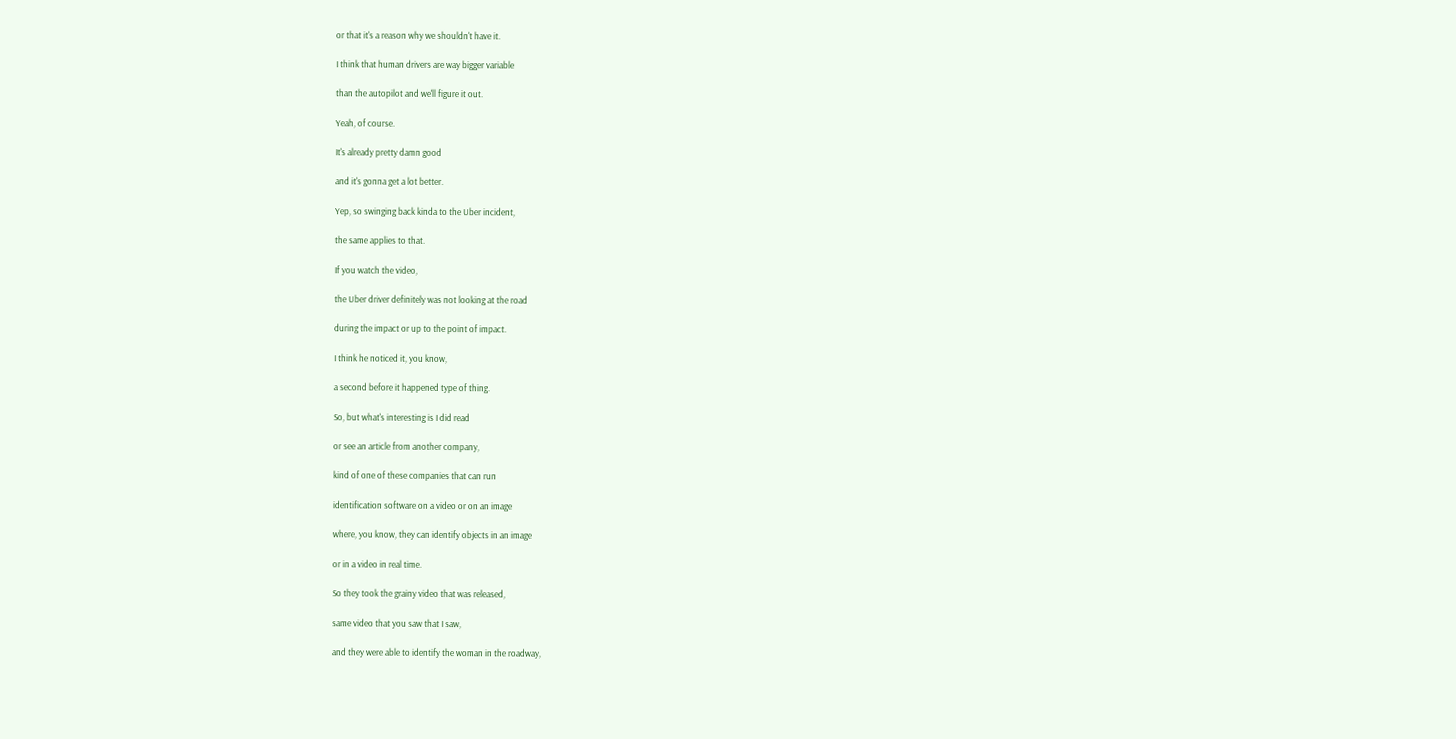or that it's a reason why we shouldn't have it.

I think that human drivers are way bigger variable

than the autopilot and we'll figure it out.

Yeah, of course.

It's already pretty damn good

and it's gonna get a lot better.

Yep, so swinging back kinda to the Uber incident,

the same applies to that.

If you watch the video,

the Uber driver definitely was not looking at the road

during the impact or up to the point of impact.

I think he noticed it, you know,

a second before it happened type of thing.

So, but what's interesting is I did read

or see an article from another company,

kind of one of these companies that can run

identification software on a video or on an image

where, you know, they can identify objects in an image

or in a video in real time.

So they took the grainy video that was released,

same video that you saw that I saw,

and they were able to identify the woman in the roadway,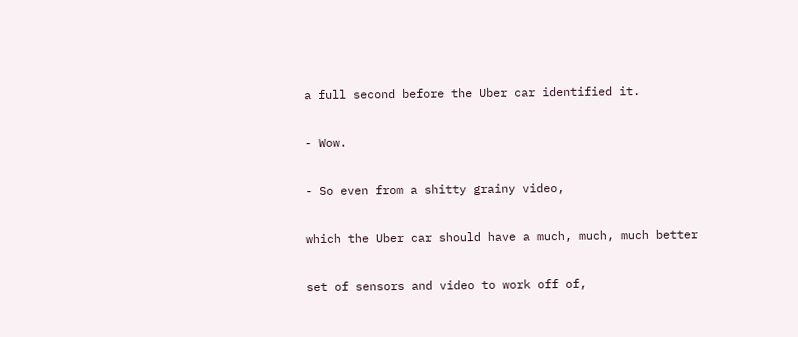a full second before the Uber car identified it.

- Wow.

- So even from a shitty grainy video,

which the Uber car should have a much, much, much better

set of sensors and video to work off of,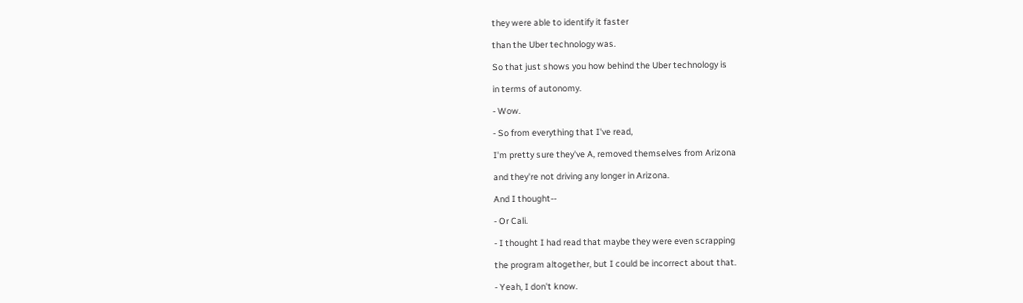they were able to identify it faster

than the Uber technology was.

So that just shows you how behind the Uber technology is

in terms of autonomy.

- Wow.

- So from everything that I've read,

I'm pretty sure they've A, removed themselves from Arizona

and they're not driving any longer in Arizona.

And I thought--

- Or Cali.

- I thought I had read that maybe they were even scrapping

the program altogether, but I could be incorrect about that.

- Yeah, I don't know.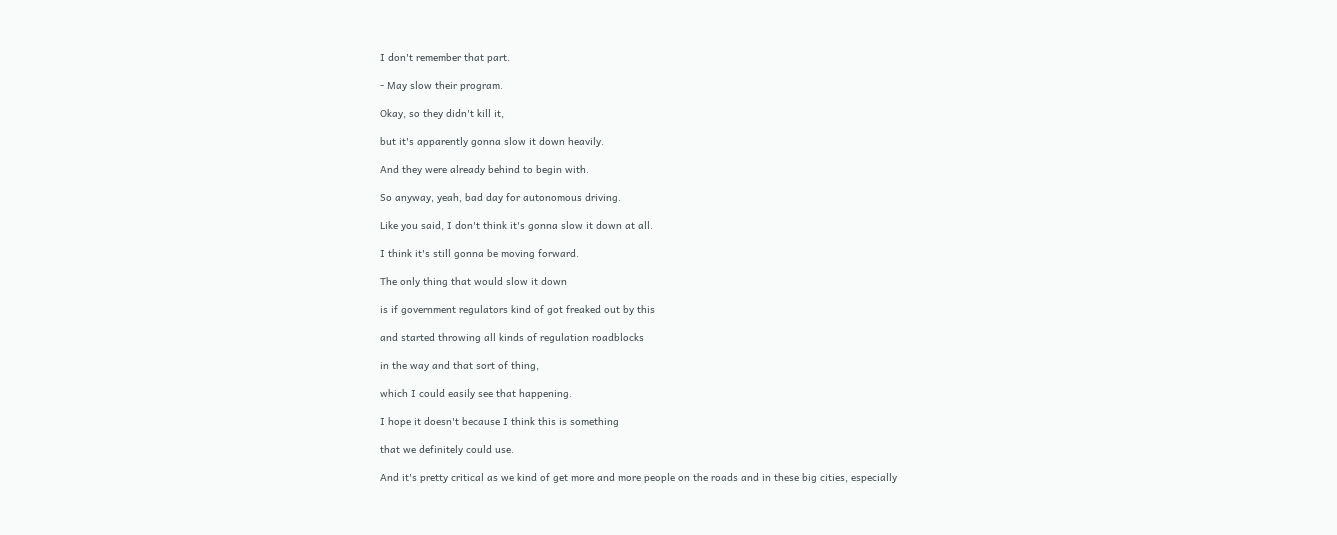I don't remember that part.

- May slow their program.

Okay, so they didn't kill it,

but it's apparently gonna slow it down heavily.

And they were already behind to begin with.

So anyway, yeah, bad day for autonomous driving.

Like you said, I don't think it's gonna slow it down at all.

I think it's still gonna be moving forward.

The only thing that would slow it down

is if government regulators kind of got freaked out by this

and started throwing all kinds of regulation roadblocks

in the way and that sort of thing,

which I could easily see that happening.

I hope it doesn't because I think this is something

that we definitely could use.

And it's pretty critical as we kind of get more and more people on the roads and in these big cities, especially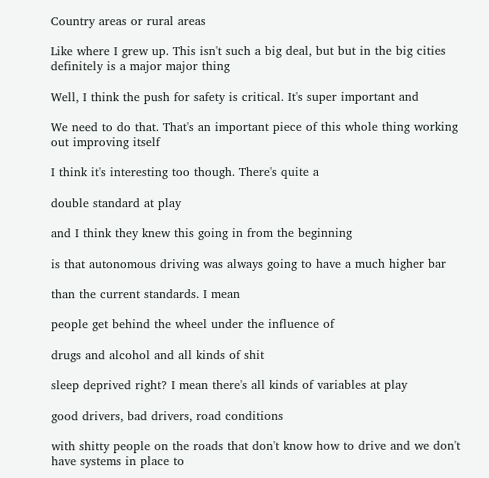Country areas or rural areas

Like where I grew up. This isn't such a big deal, but but in the big cities definitely is a major major thing

Well, I think the push for safety is critical. It's super important and

We need to do that. That's an important piece of this whole thing working out improving itself

I think it's interesting too though. There's quite a

double standard at play

and I think they knew this going in from the beginning

is that autonomous driving was always going to have a much higher bar

than the current standards. I mean

people get behind the wheel under the influence of

drugs and alcohol and all kinds of shit

sleep deprived right? I mean there's all kinds of variables at play

good drivers, bad drivers, road conditions

with shitty people on the roads that don't know how to drive and we don't have systems in place to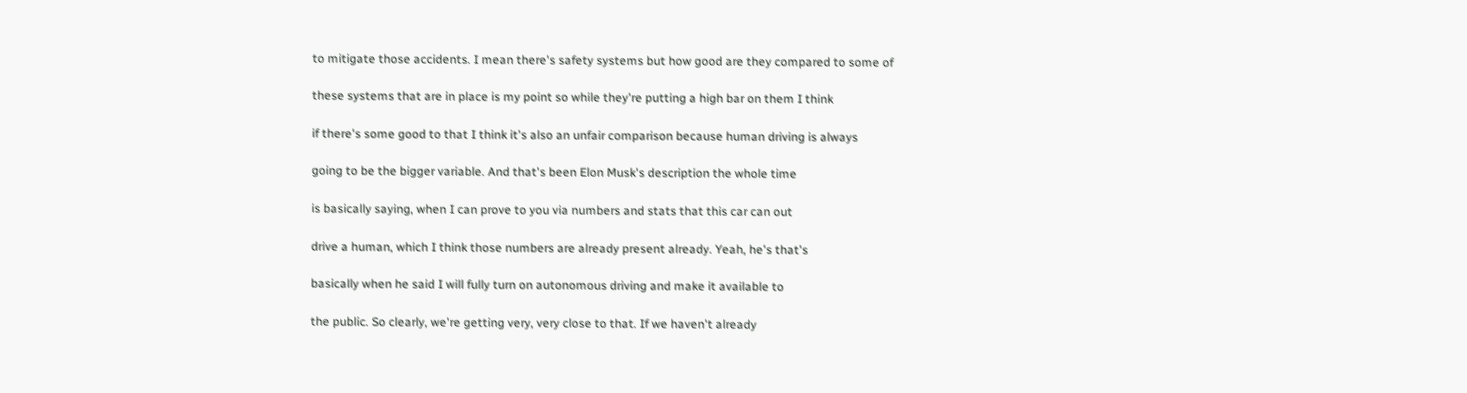to mitigate those accidents. I mean there's safety systems but how good are they compared to some of

these systems that are in place is my point so while they're putting a high bar on them I think

if there's some good to that I think it's also an unfair comparison because human driving is always

going to be the bigger variable. And that's been Elon Musk's description the whole time

is basically saying, when I can prove to you via numbers and stats that this car can out

drive a human, which I think those numbers are already present already. Yeah, he's that's

basically when he said I will fully turn on autonomous driving and make it available to

the public. So clearly, we're getting very, very close to that. If we haven't already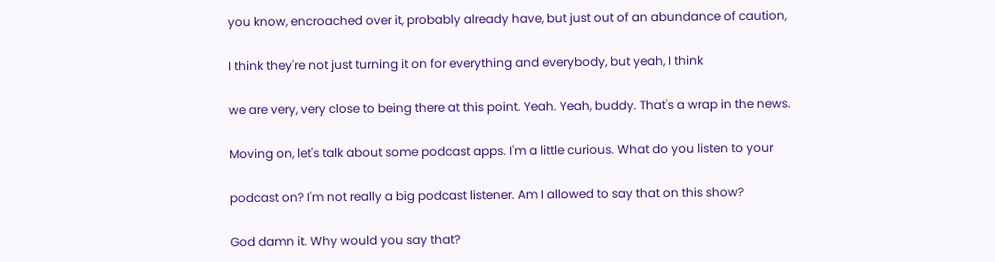you know, encroached over it, probably already have, but just out of an abundance of caution,

I think they're not just turning it on for everything and everybody, but yeah, I think

we are very, very close to being there at this point. Yeah. Yeah, buddy. That's a wrap in the news.

Moving on, let's talk about some podcast apps. I'm a little curious. What do you listen to your

podcast on? I'm not really a big podcast listener. Am I allowed to say that on this show?

God damn it. Why would you say that?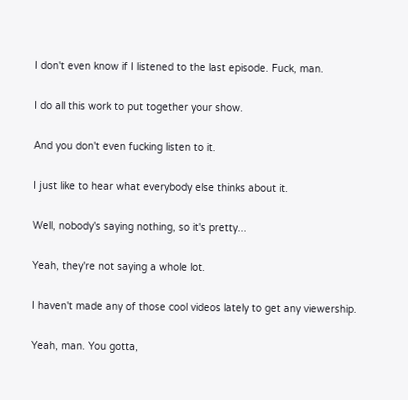I don't even know if I listened to the last episode. Fuck, man.

I do all this work to put together your show.

And you don't even fucking listen to it.

I just like to hear what everybody else thinks about it.

Well, nobody's saying nothing, so it's pretty...

Yeah, they're not saying a whole lot.

I haven't made any of those cool videos lately to get any viewership.

Yeah, man. You gotta,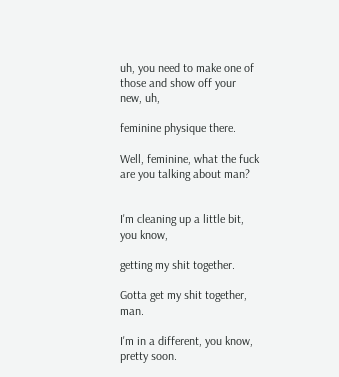uh, you need to make one of those and show off your new, uh,

feminine physique there.

Well, feminine, what the fuck are you talking about man?


I'm cleaning up a little bit, you know,

getting my shit together.

Gotta get my shit together, man.

I'm in a different, you know, pretty soon.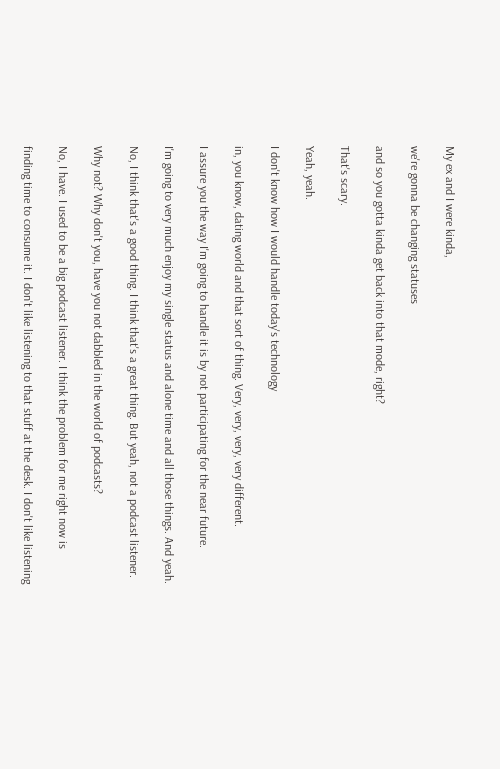My ex and I were kinda,

we're gonna be changing statuses

and so you gotta kinda get back into that mode, right?

That's scary.

Yeah, yeah.

I don't know how I would handle today's technology

in, you know, dating world and that sort of thing. Very, very, very, very different.

I assure you the way I'm going to handle it is by not participating for the near future.

I'm going to very much enjoy my single status and alone time and all those things. And yeah.

No, I think that's a good thing. I think that's a great thing. But yeah, not a podcast listener.

Why not? Why don't you, have you not dabbled in the world of podcasts?

No, I have. I used to be a big podcast listener. I think the problem for me right now is

finding time to consume it. I don't like listening to that stuff at the desk. I don't like listening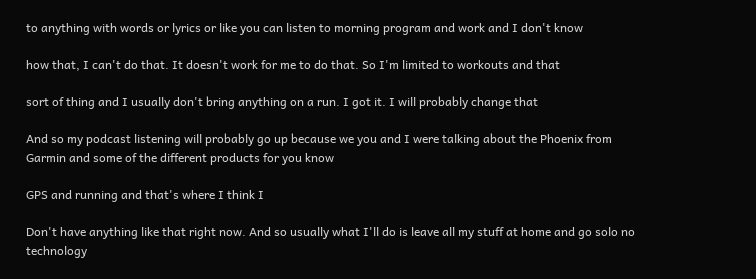to anything with words or lyrics or like you can listen to morning program and work and I don't know

how that, I can't do that. It doesn't work for me to do that. So I'm limited to workouts and that

sort of thing and I usually don't bring anything on a run. I got it. I will probably change that

And so my podcast listening will probably go up because we you and I were talking about the Phoenix from Garmin and some of the different products for you know

GPS and running and that's where I think I

Don't have anything like that right now. And so usually what I'll do is leave all my stuff at home and go solo no technology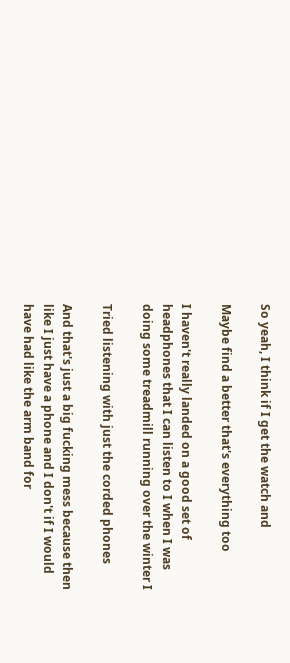So yeah, I think if I get the watch and

Maybe find a better that's everything too

I haven't really landed on a good set of headphones that I can listen to I when I was doing some treadmill running over the winter I

Tried listening with just the corded phones

And that's just a big fucking mess because then like I just have a phone and I don't if I would have had like the arm band for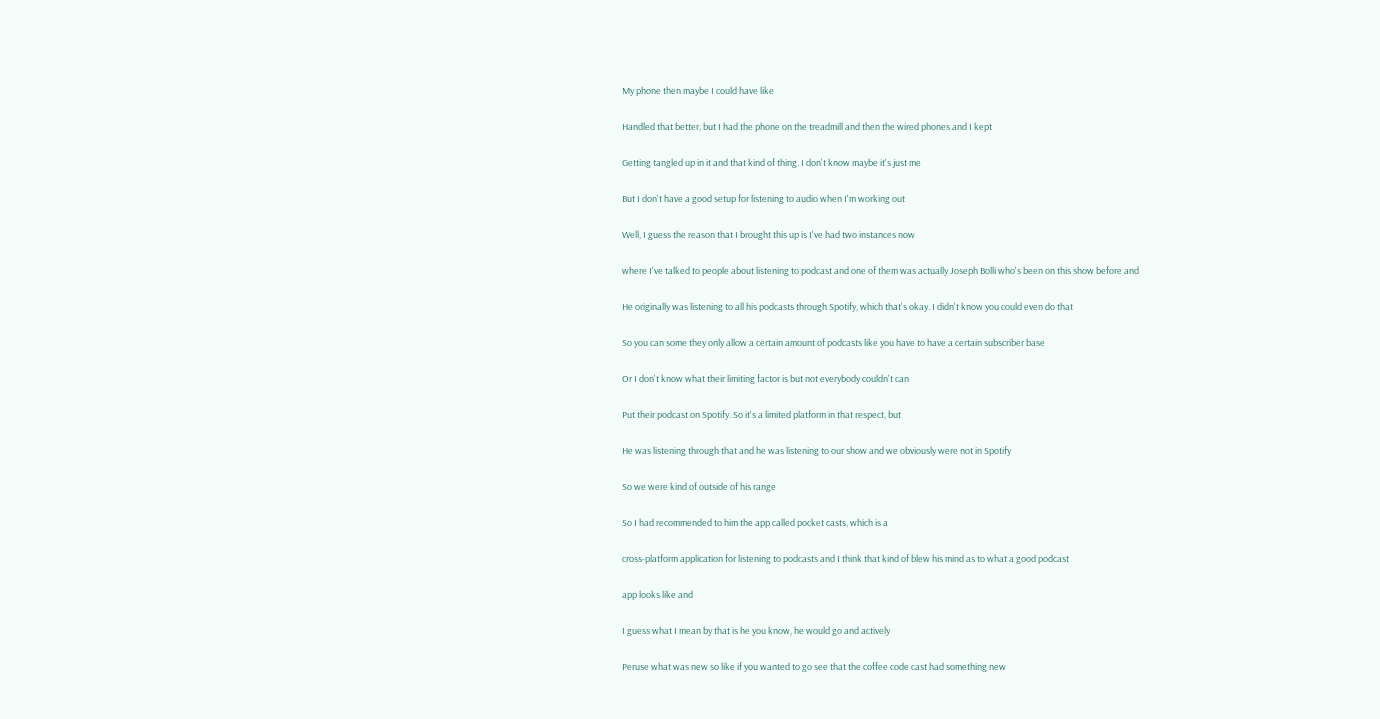My phone then maybe I could have like

Handled that better, but I had the phone on the treadmill and then the wired phones and I kept

Getting tangled up in it and that kind of thing. I don't know maybe it's just me

But I don't have a good setup for listening to audio when I'm working out

Well, I guess the reason that I brought this up is I've had two instances now

where I've talked to people about listening to podcast and one of them was actually Joseph Bolli who's been on this show before and

He originally was listening to all his podcasts through Spotify, which that's okay. I didn't know you could even do that

So you can some they only allow a certain amount of podcasts like you have to have a certain subscriber base

Or I don't know what their limiting factor is but not everybody couldn't can

Put their podcast on Spotify. So it's a limited platform in that respect, but

He was listening through that and he was listening to our show and we obviously were not in Spotify

So we were kind of outside of his range

So I had recommended to him the app called pocket casts, which is a

cross-platform application for listening to podcasts and I think that kind of blew his mind as to what a good podcast

app looks like and

I guess what I mean by that is he you know, he would go and actively

Peruse what was new so like if you wanted to go see that the coffee code cast had something new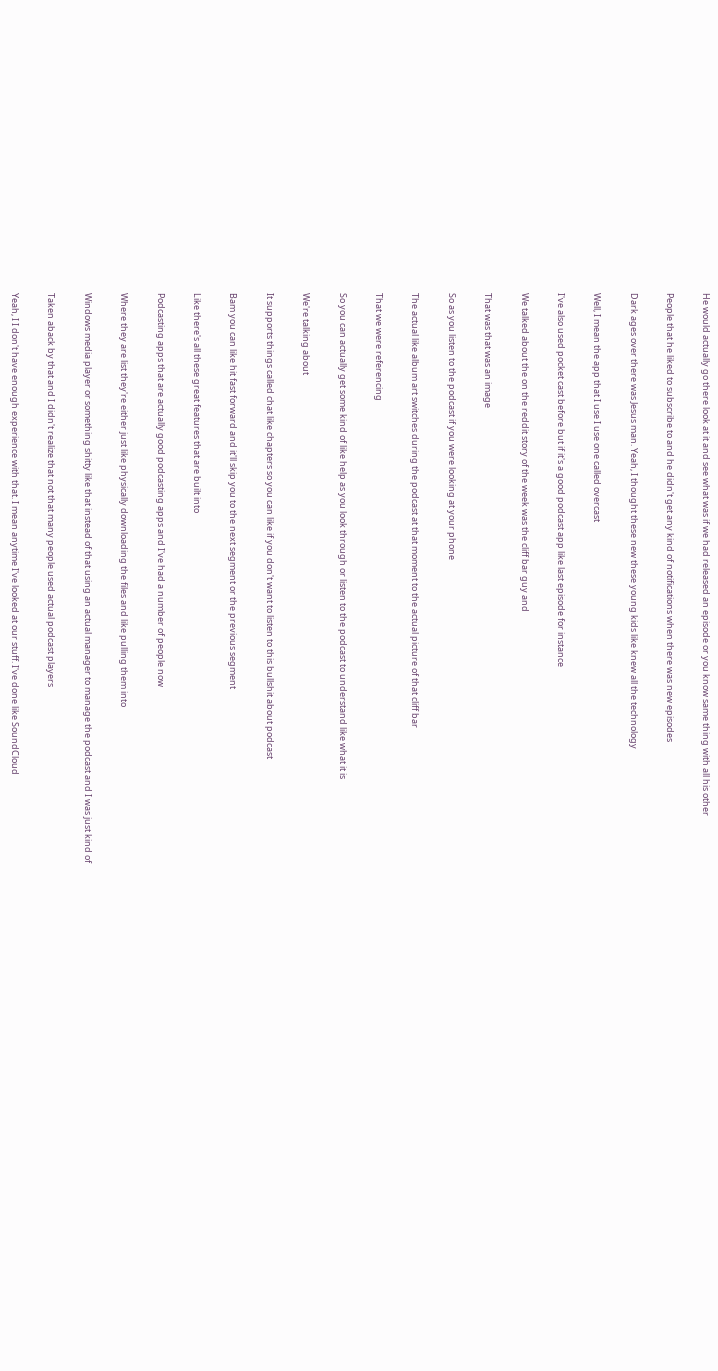He would actually go there look at it and see what was if we had released an episode or you know same thing with all his other

People that he liked to subscribe to and he didn't get any kind of notifications when there was new episodes

Dark ages over there was Jesus man. Yeah, I thought these new these young kids like knew all the technology

Well, I mean the app that I use I use one called overcast

I've also used pocket cast before but if it's a good podcast app like last episode for instance

We talked about the on the reddit story of the week was the cliff bar guy and

That was that was an image

So as you listen to the podcast if you were looking at your phone

The actual like album art switches during the podcast at that moment to the actual picture of that cliff bar

That we were referencing

So you can actually get some kind of like help as you look through or listen to the podcast to understand like what it is

We're talking about

It supports things called chat like chapters so you can like if you don't want to listen to this bullshit about podcast

Bam you can like hit fast forward and it'll skip you to the next segment or the previous segment

Like there's all these great features that are built into

Podcasting apps that are actually good podcasting apps and I've had a number of people now

Where they are list they're either just like physically downloading the files and like pulling them into

Windows media player or something shitty like that instead of that using an actual manager to manage the podcast and I was just kind of

Taken aback by that and I didn't realize that not that many people used actual podcast players

Yeah, I I don't have enough experience with that. I mean anytime I've looked at our stuff. I've done like SoundCloud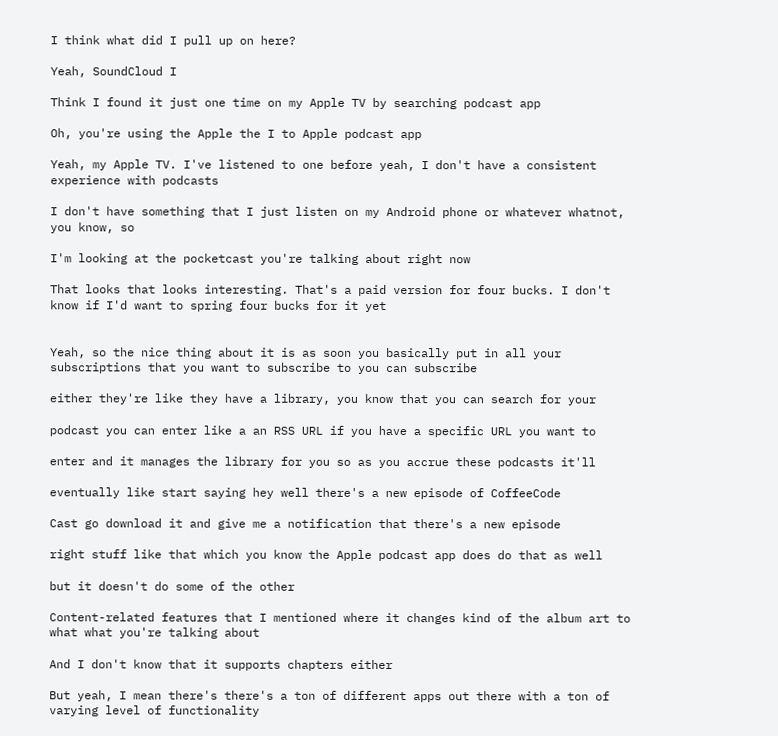I think what did I pull up on here?

Yeah, SoundCloud I

Think I found it just one time on my Apple TV by searching podcast app

Oh, you're using the Apple the I to Apple podcast app

Yeah, my Apple TV. I've listened to one before yeah, I don't have a consistent experience with podcasts

I don't have something that I just listen on my Android phone or whatever whatnot, you know, so

I'm looking at the pocketcast you're talking about right now

That looks that looks interesting. That's a paid version for four bucks. I don't know if I'd want to spring four bucks for it yet


Yeah, so the nice thing about it is as soon you basically put in all your subscriptions that you want to subscribe to you can subscribe

either they're like they have a library, you know that you can search for your

podcast you can enter like a an RSS URL if you have a specific URL you want to

enter and it manages the library for you so as you accrue these podcasts it'll

eventually like start saying hey well there's a new episode of CoffeeCode

Cast go download it and give me a notification that there's a new episode

right stuff like that which you know the Apple podcast app does do that as well

but it doesn't do some of the other

Content-related features that I mentioned where it changes kind of the album art to what what you're talking about

And I don't know that it supports chapters either

But yeah, I mean there's there's a ton of different apps out there with a ton of varying level of functionality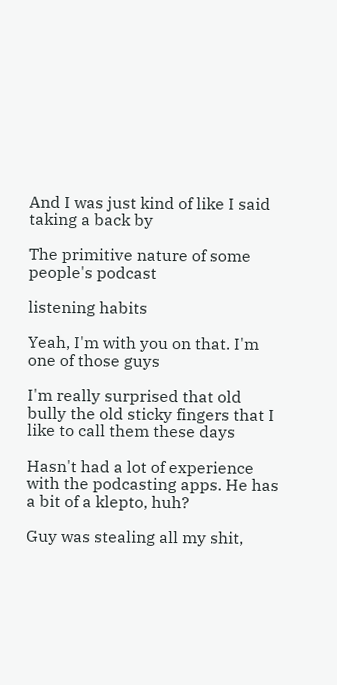And I was just kind of like I said taking a back by

The primitive nature of some people's podcast

listening habits

Yeah, I'm with you on that. I'm one of those guys

I'm really surprised that old bully the old sticky fingers that I like to call them these days

Hasn't had a lot of experience with the podcasting apps. He has a bit of a klepto, huh?

Guy was stealing all my shit,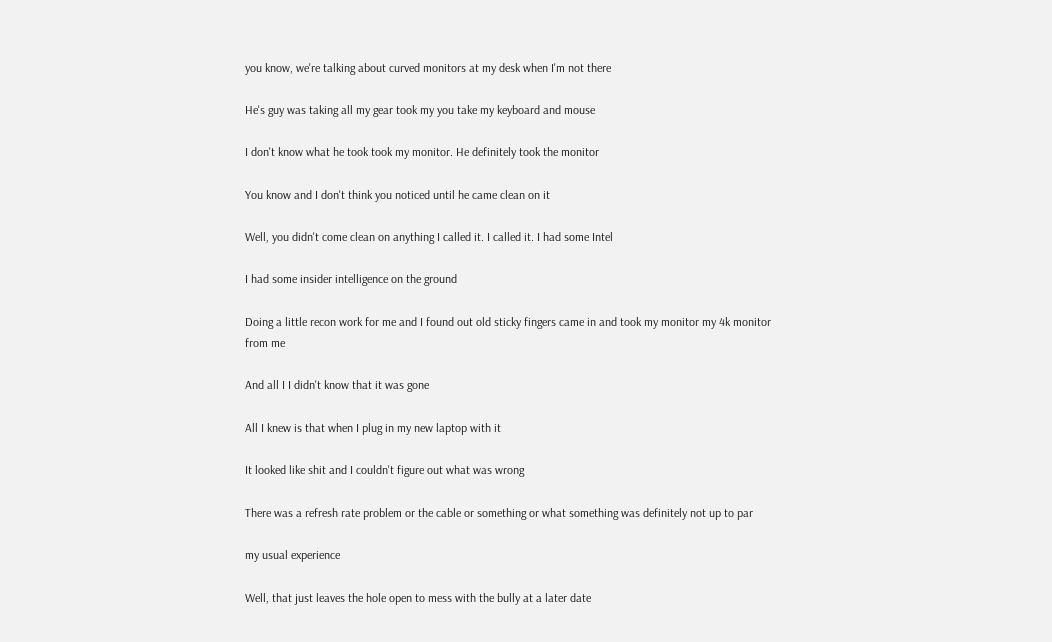you know, we're talking about curved monitors at my desk when I'm not there

He's guy was taking all my gear took my you take my keyboard and mouse

I don't know what he took took my monitor. He definitely took the monitor

You know and I don't think you noticed until he came clean on it

Well, you didn't come clean on anything I called it. I called it. I had some Intel

I had some insider intelligence on the ground

Doing a little recon work for me and I found out old sticky fingers came in and took my monitor my 4k monitor from me

And all I I didn't know that it was gone

All I knew is that when I plug in my new laptop with it

It looked like shit and I couldn't figure out what was wrong

There was a refresh rate problem or the cable or something or what something was definitely not up to par

my usual experience

Well, that just leaves the hole open to mess with the bully at a later date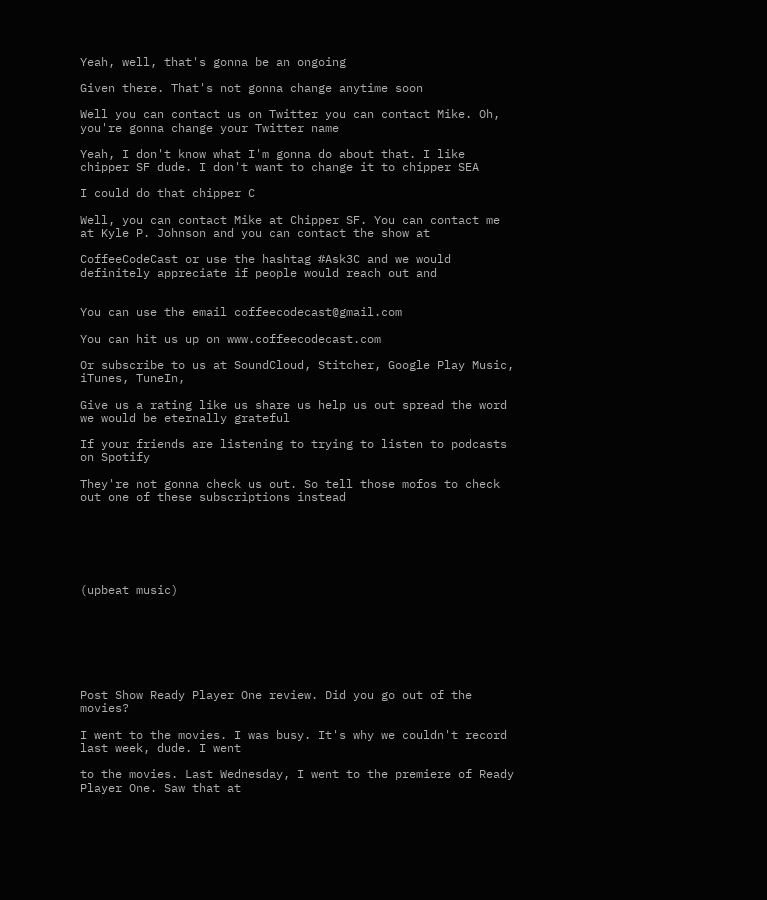Yeah, well, that's gonna be an ongoing

Given there. That's not gonna change anytime soon

Well you can contact us on Twitter you can contact Mike. Oh, you're gonna change your Twitter name

Yeah, I don't know what I'm gonna do about that. I like chipper SF dude. I don't want to change it to chipper SEA

I could do that chipper C

Well, you can contact Mike at Chipper SF. You can contact me at Kyle P. Johnson and you can contact the show at

CoffeeCodeCast or use the hashtag #Ask3C and we would definitely appreciate if people would reach out and


You can use the email coffeecodecast@gmail.com

You can hit us up on www.coffeecodecast.com

Or subscribe to us at SoundCloud, Stitcher, Google Play Music, iTunes, TuneIn,

Give us a rating like us share us help us out spread the word we would be eternally grateful

If your friends are listening to trying to listen to podcasts on Spotify

They're not gonna check us out. So tell those mofos to check out one of these subscriptions instead






(upbeat music)







Post Show Ready Player One review. Did you go out of the movies?

I went to the movies. I was busy. It's why we couldn't record last week, dude. I went

to the movies. Last Wednesday, I went to the premiere of Ready Player One. Saw that at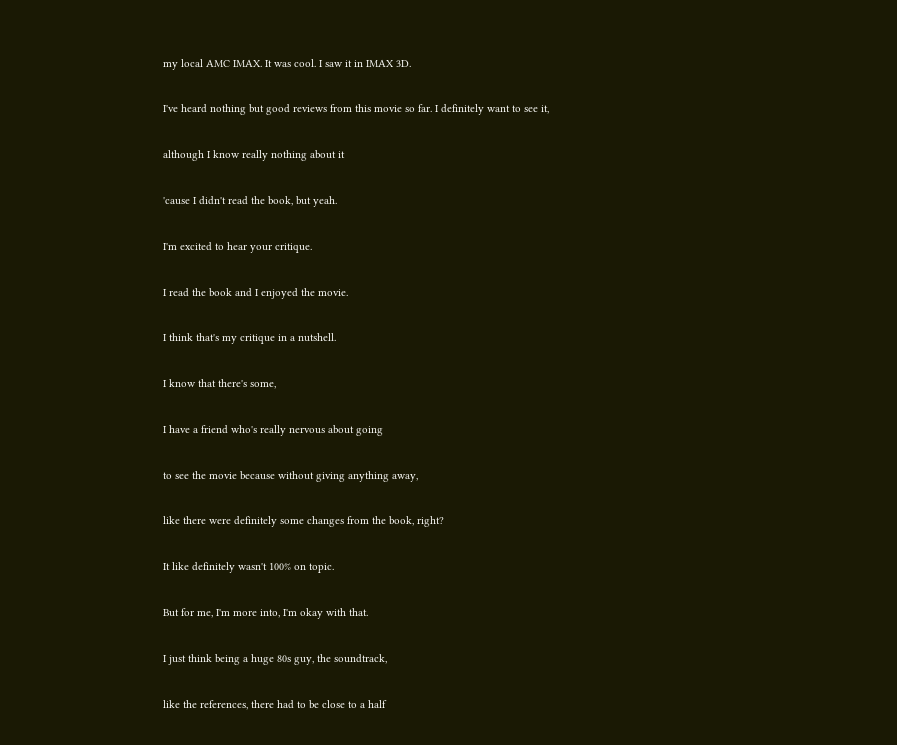my local AMC IMAX. It was cool. I saw it in IMAX 3D.

I've heard nothing but good reviews from this movie so far. I definitely want to see it,

although I know really nothing about it

'cause I didn't read the book, but yeah.

I'm excited to hear your critique.

I read the book and I enjoyed the movie.

I think that's my critique in a nutshell.

I know that there's some,

I have a friend who's really nervous about going

to see the movie because without giving anything away,

like there were definitely some changes from the book, right?

It like definitely wasn't 100% on topic.

But for me, I'm more into, I'm okay with that.

I just think being a huge 80s guy, the soundtrack,

like the references, there had to be close to a half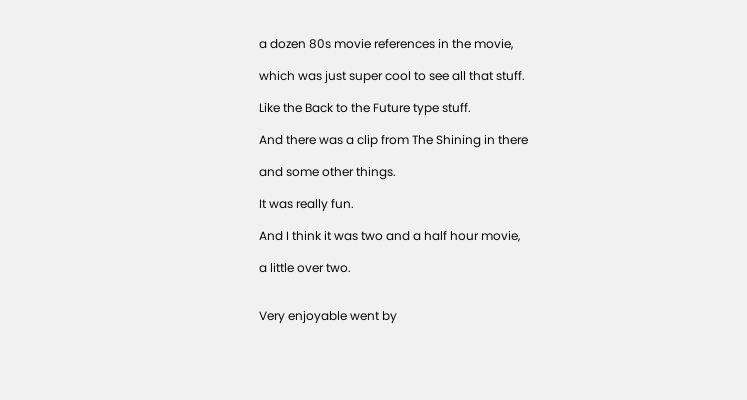a dozen 80s movie references in the movie,

which was just super cool to see all that stuff.

Like the Back to the Future type stuff.

And there was a clip from The Shining in there

and some other things.

It was really fun.

And I think it was two and a half hour movie,

a little over two.


Very enjoyable went by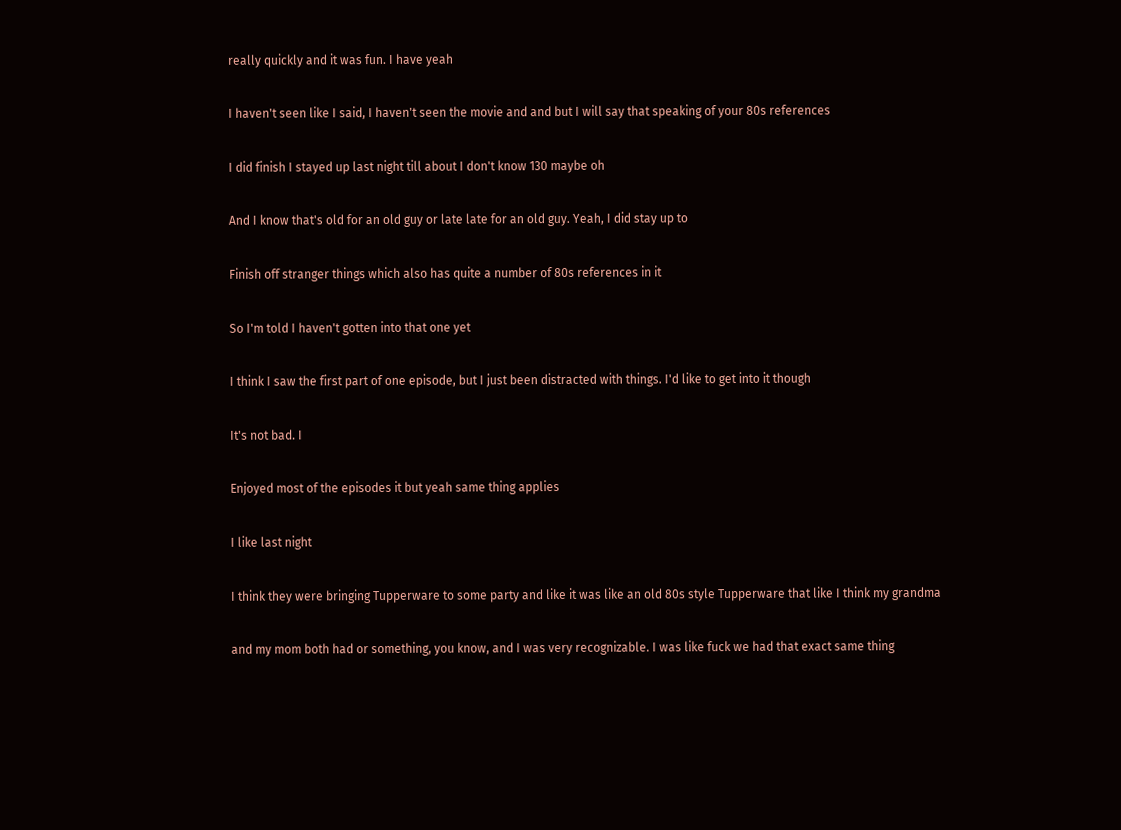really quickly and it was fun. I have yeah

I haven't seen like I said, I haven't seen the movie and and but I will say that speaking of your 80s references

I did finish I stayed up last night till about I don't know 130 maybe oh

And I know that's old for an old guy or late late for an old guy. Yeah, I did stay up to

Finish off stranger things which also has quite a number of 80s references in it

So I'm told I haven't gotten into that one yet

I think I saw the first part of one episode, but I just been distracted with things. I'd like to get into it though

It's not bad. I

Enjoyed most of the episodes it but yeah same thing applies

I like last night

I think they were bringing Tupperware to some party and like it was like an old 80s style Tupperware that like I think my grandma

and my mom both had or something, you know, and I was very recognizable. I was like fuck we had that exact same thing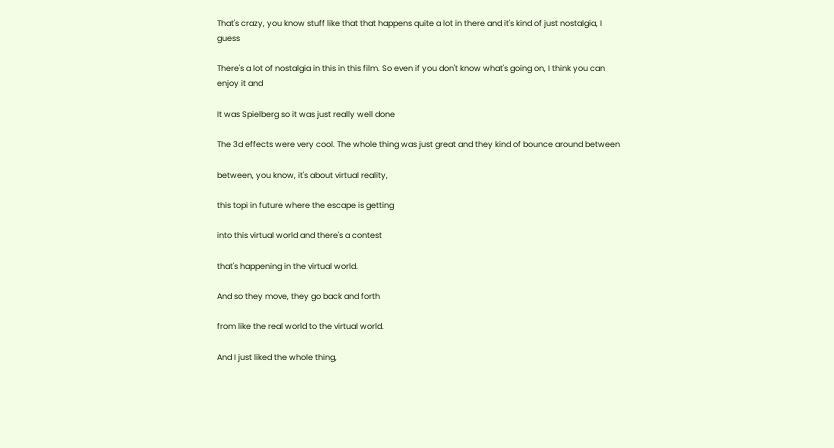That's crazy, you know stuff like that that happens quite a lot in there and it's kind of just nostalgia, I guess

There's a lot of nostalgia in this in this film. So even if you don't know what's going on, I think you can enjoy it and

It was Spielberg so it was just really well done

The 3d effects were very cool. The whole thing was just great and they kind of bounce around between

between, you know, it's about virtual reality,

this topi in future where the escape is getting

into this virtual world and there's a contest

that's happening in the virtual world.

And so they move, they go back and forth

from like the real world to the virtual world.

And I just liked the whole thing,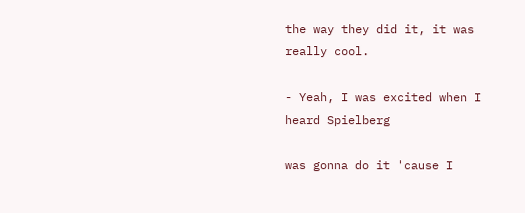the way they did it, it was really cool.

- Yeah, I was excited when I heard Spielberg

was gonna do it 'cause I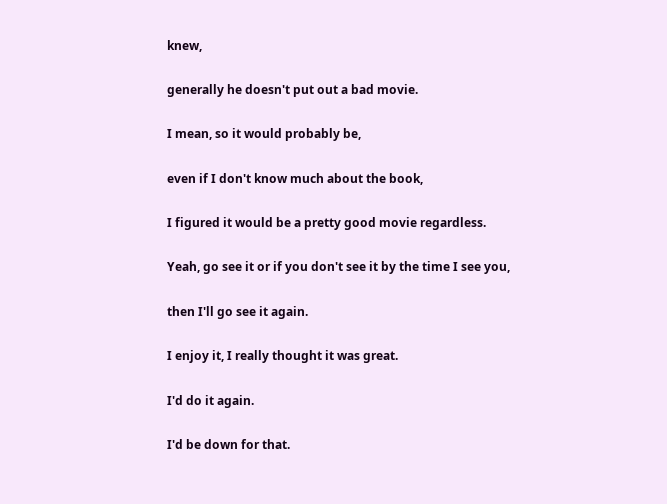knew,

generally he doesn't put out a bad movie.

I mean, so it would probably be,

even if I don't know much about the book,

I figured it would be a pretty good movie regardless.

Yeah, go see it or if you don't see it by the time I see you,

then I'll go see it again.

I enjoy it, I really thought it was great.

I'd do it again.

I'd be down for that.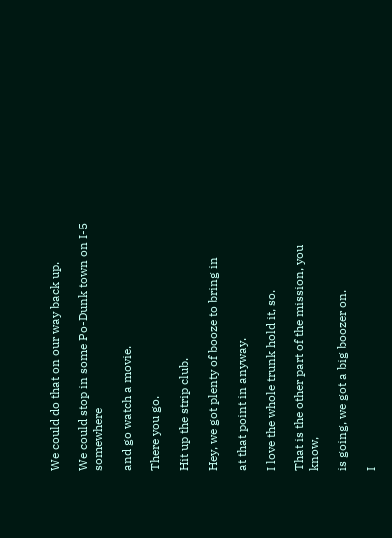We could do that on our way back up.

We could stop in some Po-Dunk town on I-5 somewhere

and go watch a movie.

There you go.

Hit up the strip club.

Hey, we got plenty of booze to bring in

at that point in anyway.

I love the whole trunk hold it, so.

That is the other part of the mission, you know,

is going, we got a big boozer on.

I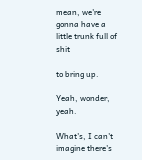mean, we're gonna have a little trunk full of shit

to bring up.

Yeah, wonder, yeah.

What's, I can't imagine there's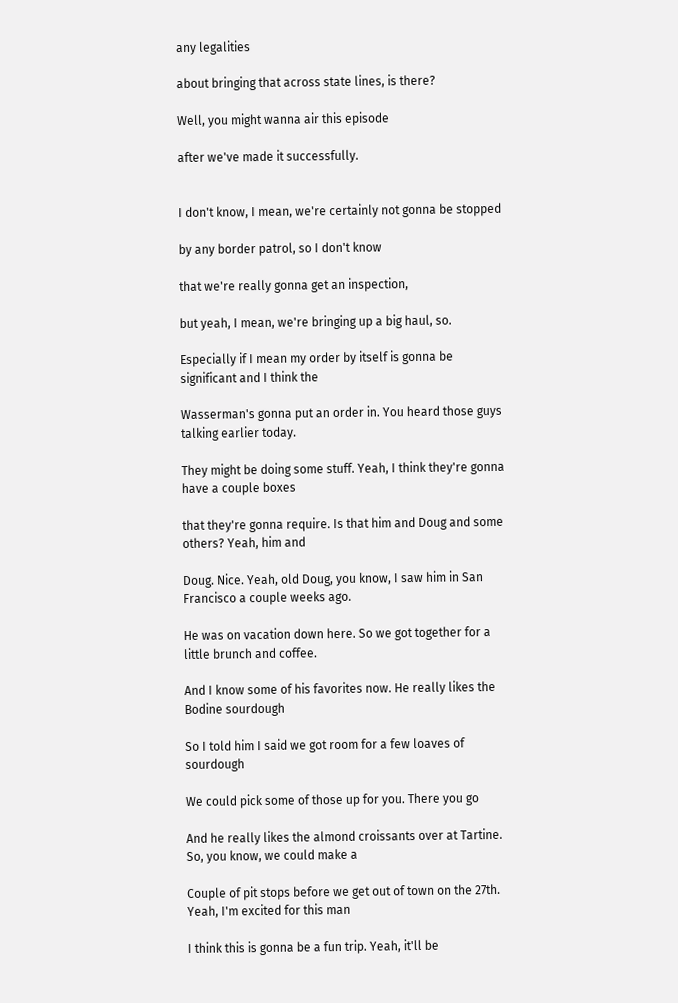any legalities

about bringing that across state lines, is there?

Well, you might wanna air this episode

after we've made it successfully.


I don't know, I mean, we're certainly not gonna be stopped

by any border patrol, so I don't know

that we're really gonna get an inspection,

but yeah, I mean, we're bringing up a big haul, so.

Especially if I mean my order by itself is gonna be significant and I think the

Wasserman's gonna put an order in. You heard those guys talking earlier today.

They might be doing some stuff. Yeah, I think they're gonna have a couple boxes

that they're gonna require. Is that him and Doug and some others? Yeah, him and

Doug. Nice. Yeah, old Doug, you know, I saw him in San Francisco a couple weeks ago.

He was on vacation down here. So we got together for a little brunch and coffee.

And I know some of his favorites now. He really likes the Bodine sourdough

So I told him I said we got room for a few loaves of sourdough

We could pick some of those up for you. There you go

And he really likes the almond croissants over at Tartine. So, you know, we could make a

Couple of pit stops before we get out of town on the 27th. Yeah, I'm excited for this man

I think this is gonna be a fun trip. Yeah, it'll be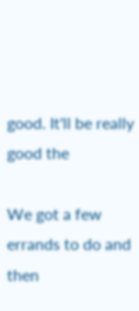good. It'll be really good the

We got a few errands to do and then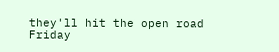they'll hit the open road Friday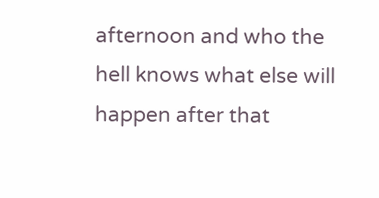afternoon and who the hell knows what else will happen after that